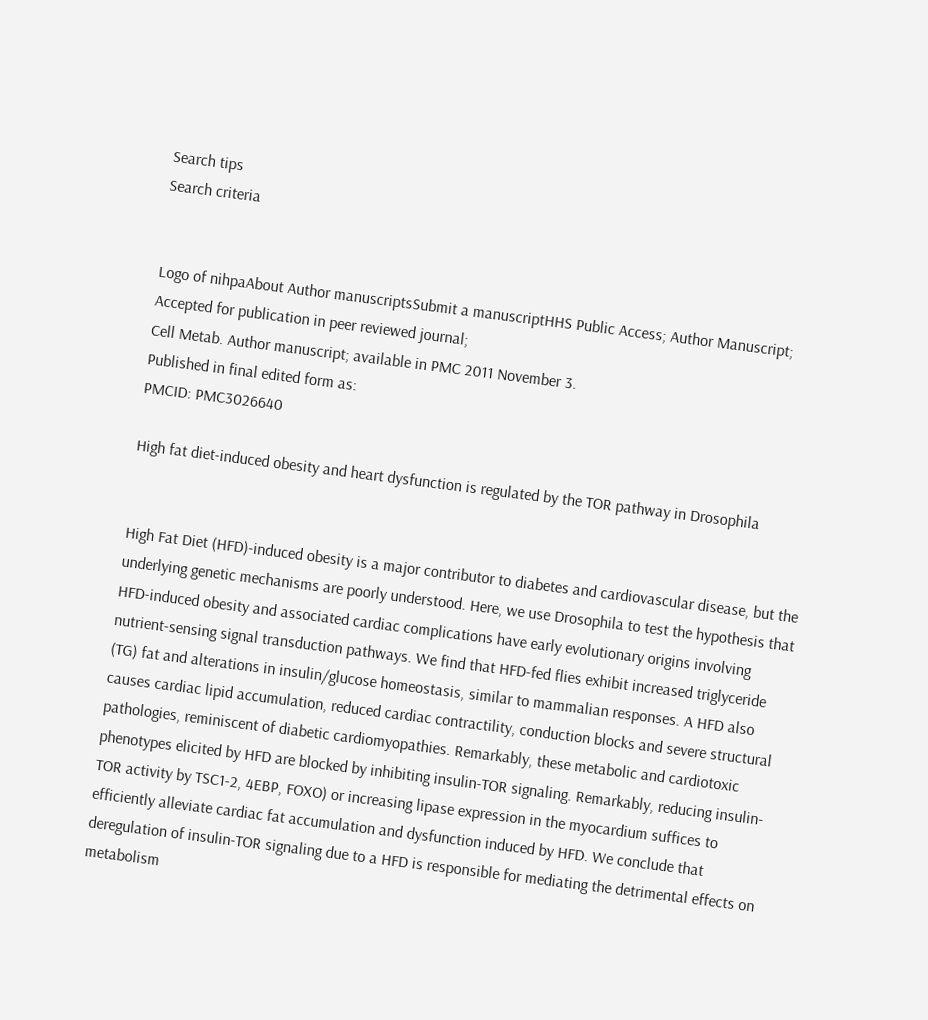Search tips
Search criteria


Logo of nihpaAbout Author manuscriptsSubmit a manuscriptHHS Public Access; Author Manuscript; Accepted for publication in peer reviewed journal;
Cell Metab. Author manuscript; available in PMC 2011 November 3.
Published in final edited form as:
PMCID: PMC3026640

High fat diet-induced obesity and heart dysfunction is regulated by the TOR pathway in Drosophila


High Fat Diet (HFD)-induced obesity is a major contributor to diabetes and cardiovascular disease, but the underlying genetic mechanisms are poorly understood. Here, we use Drosophila to test the hypothesis that HFD-induced obesity and associated cardiac complications have early evolutionary origins involving nutrient-sensing signal transduction pathways. We find that HFD-fed flies exhibit increased triglyceride (TG) fat and alterations in insulin/glucose homeostasis, similar to mammalian responses. A HFD also causes cardiac lipid accumulation, reduced cardiac contractility, conduction blocks and severe structural pathologies, reminiscent of diabetic cardiomyopathies. Remarkably, these metabolic and cardiotoxic phenotypes elicited by HFD are blocked by inhibiting insulin-TOR signaling. Remarkably, reducing insulin-TOR activity by TSC1-2, 4EBP, FOXO) or increasing lipase expression in the myocardium suffices to efficiently alleviate cardiac fat accumulation and dysfunction induced by HFD. We conclude that deregulation of insulin-TOR signaling due to a HFD is responsible for mediating the detrimental effects on metabolism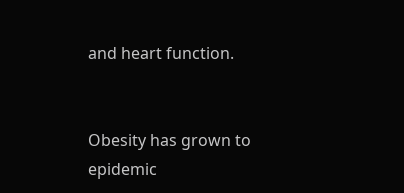and heart function.


Obesity has grown to epidemic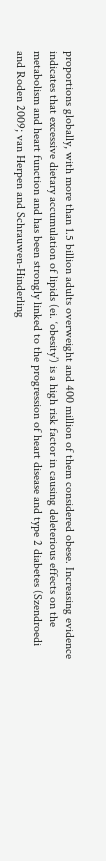proportions globally, with more than 1.5 billion adults overweight and 400 million of them considered obese. Increasing evidence indicates that excessive dietary accumulation of lipids (ei. ‘obesity’) is a high risk factor in causing deleterious effects on the metabolism and heart function and has been strongly linked to the progression of heart disease and type 2 diabetes (Szendroedi and Roden 2009; van Herpen and Schrauwen-Hinderling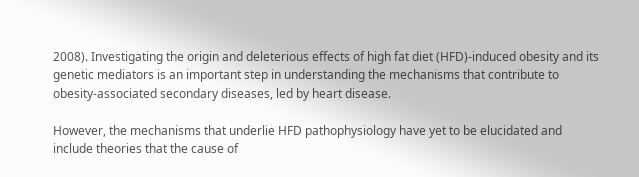2008). Investigating the origin and deleterious effects of high fat diet (HFD)-induced obesity and its genetic mediators is an important step in understanding the mechanisms that contribute to obesity-associated secondary diseases, led by heart disease.

However, the mechanisms that underlie HFD pathophysiology have yet to be elucidated and include theories that the cause of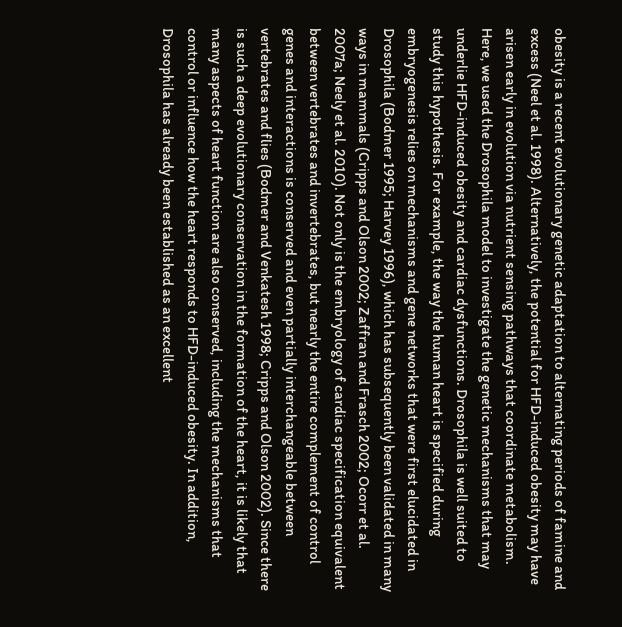obesity is a recent evolutionary genetic adaptation to alternating periods of famine and excess (Neel et al. 1998). Alternatively, the potential for HFD-induced obesity may have arisen early in evolution via nutrient sensing pathways that coordinate metabolism. Here, we used the Drosophila model to investigate the genetic mechanisms that may underlie HFD-induced obesity and cardiac dysfunctions. Drosophila is well suited to study this hypothesis. For example, the way the human heart is specified during embryogenesis relies on mechanisms and gene networks that were first elucidated in Drosophila (Bodmer 1995; Harvey 1996), which has subsequently been validated in many ways in mammals (Cripps and Olson 2002; Zaffran and Frasch 2002; Ocorr et al. 2007a; Neely et al. 2010). Not only is the embryology of cardiac specification equivalent between vertebrates and invertebrates, but nearly the entire complement of control genes and interactions is conserved and even partially interchangeable between vertebrates and flies (Bodmer and Venkatesh 1998; Cripps and Olson 2002). Since there is such a deep evolutionary conservation in the formation of the heart, it is likely that many aspects of heart function are also conserved, including the mechanisms that control or influence how the heart responds to HFD-induced obesity. In addition, Drosophila has already been established as an excellent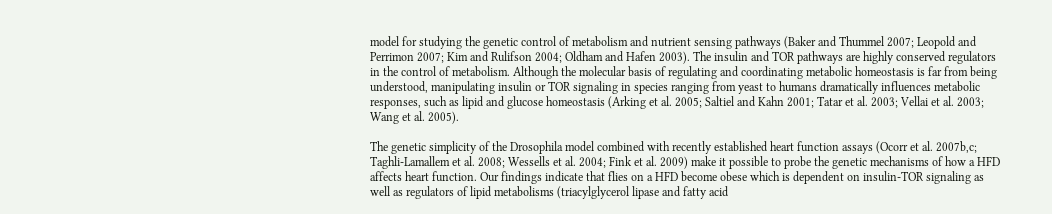model for studying the genetic control of metabolism and nutrient sensing pathways (Baker and Thummel 2007; Leopold and Perrimon 2007; Kim and Rulifson 2004; Oldham and Hafen 2003). The insulin and TOR pathways are highly conserved regulators in the control of metabolism. Although the molecular basis of regulating and coordinating metabolic homeostasis is far from being understood, manipulating insulin or TOR signaling in species ranging from yeast to humans dramatically influences metabolic responses, such as lipid and glucose homeostasis (Arking et al. 2005; Saltiel and Kahn 2001; Tatar et al. 2003; Vellai et al. 2003; Wang et al. 2005).

The genetic simplicity of the Drosophila model combined with recently established heart function assays (Ocorr et al. 2007b,c; Taghli-Lamallem et al. 2008; Wessells et al. 2004; Fink et al. 2009) make it possible to probe the genetic mechanisms of how a HFD affects heart function. Our findings indicate that flies on a HFD become obese which is dependent on insulin-TOR signaling as well as regulators of lipid metabolisms (triacylglycerol lipase and fatty acid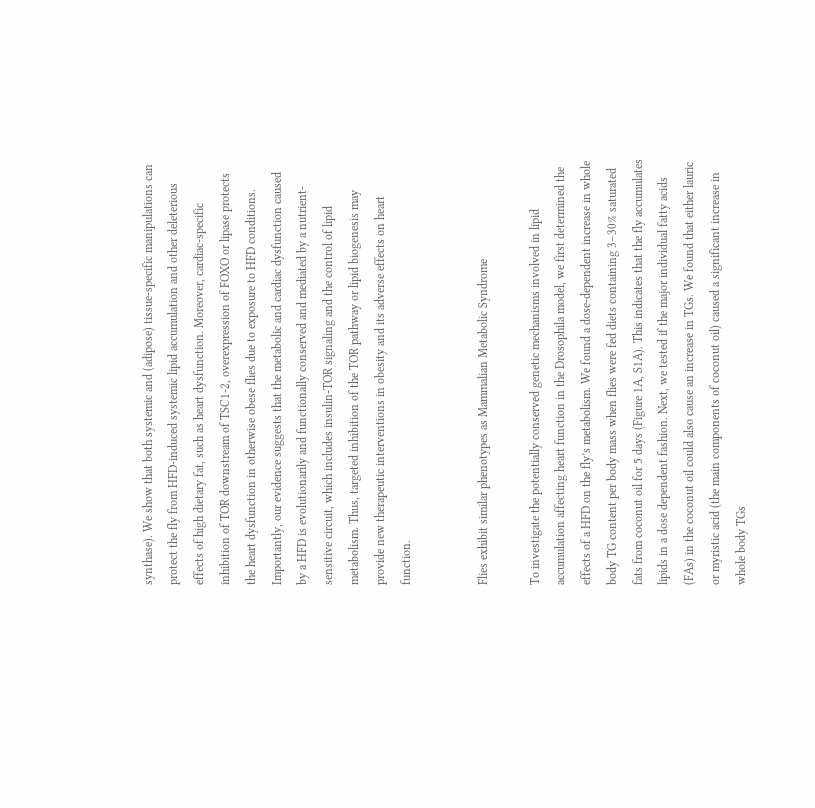synthase). We show that both systemic and (adipose) tissue-specific manipulations can protect the fly from HFD-induced systemic lipid accumulation and other deleterious effects of high dietary fat, such as heart dysfunction. Moreover, cardiac-specific inhibition of TOR downstream of TSC1-2, overexpression of FOXO or lipase protects the heart dysfunction in otherwise obese flies due to exposure to HFD conditions. Importantly, our evidence suggests that the metabolic and cardiac dysfunction caused by a HFD is evolutionarily and functionally conserved and mediated by a nutrient-sensitive circuit, which includes insulin-TOR signaling and the control of lipid metabolism. Thus, targeted inhibition of the TOR pathway or lipid biogenesis may provide new therapeutic interventions in obesity and its adverse effects on heart function.


Flies exhibit similar phenotypes as Mammalian Metabolic Syndrome

To investigate the potentially conserved genetic mechanisms involved in lipid accumulation affecting heart function in the Drosophila model, we first determined the effects of a HFD on the fly’s metabolism. We found a dose-dependent increase in whole body TG content per body mass when flies were fed diets containing 3–30% saturated fats from coconut oil for 5 days (Figure 1A, S1A). This indicates that the fly accumulates lipids in a dose dependent fashion. Next, we tested if the major individual fatty acids (FAs) in the coconut oil could also cause an increase in TGs. We found that either lauric or myristic acid (the main components of coconut oil) caused a significant increase in whole body TGs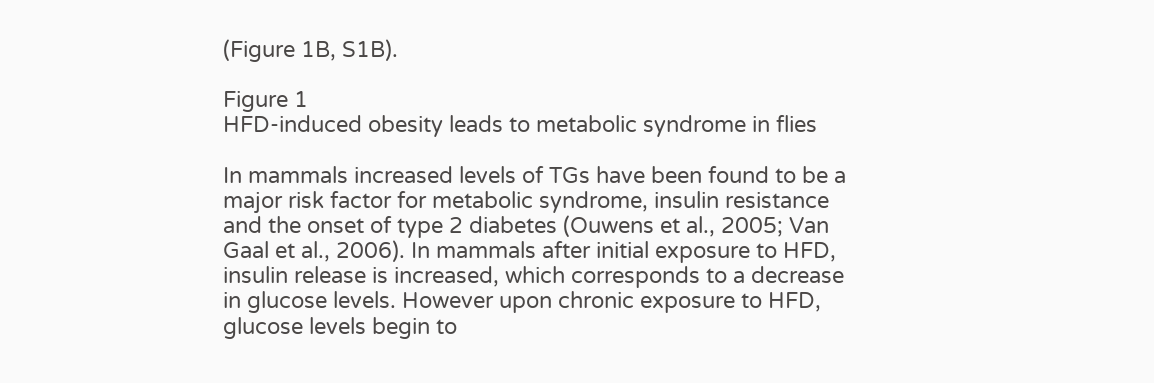(Figure 1B, S1B).

Figure 1
HFD-induced obesity leads to metabolic syndrome in flies

In mammals increased levels of TGs have been found to be a major risk factor for metabolic syndrome, insulin resistance and the onset of type 2 diabetes (Ouwens et al., 2005; Van Gaal et al., 2006). In mammals after initial exposure to HFD, insulin release is increased, which corresponds to a decrease in glucose levels. However upon chronic exposure to HFD, glucose levels begin to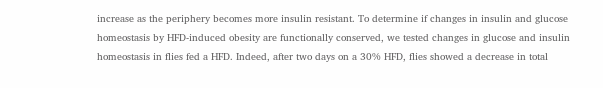increase as the periphery becomes more insulin resistant. To determine if changes in insulin and glucose homeostasis by HFD-induced obesity are functionally conserved, we tested changes in glucose and insulin homeostasis in flies fed a HFD. Indeed, after two days on a 30% HFD, flies showed a decrease in total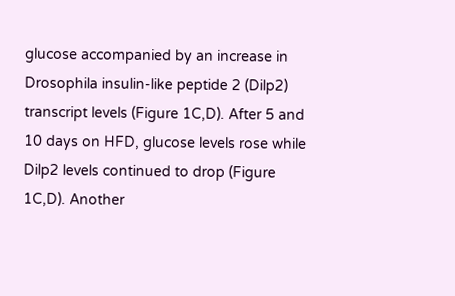glucose accompanied by an increase in Drosophila insulin-like peptide 2 (Dilp2) transcript levels (Figure 1C,D). After 5 and 10 days on HFD, glucose levels rose while Dilp2 levels continued to drop (Figure 1C,D). Another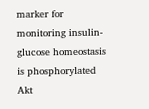marker for monitoring insulin-glucose homeostasis is phosphorylated Akt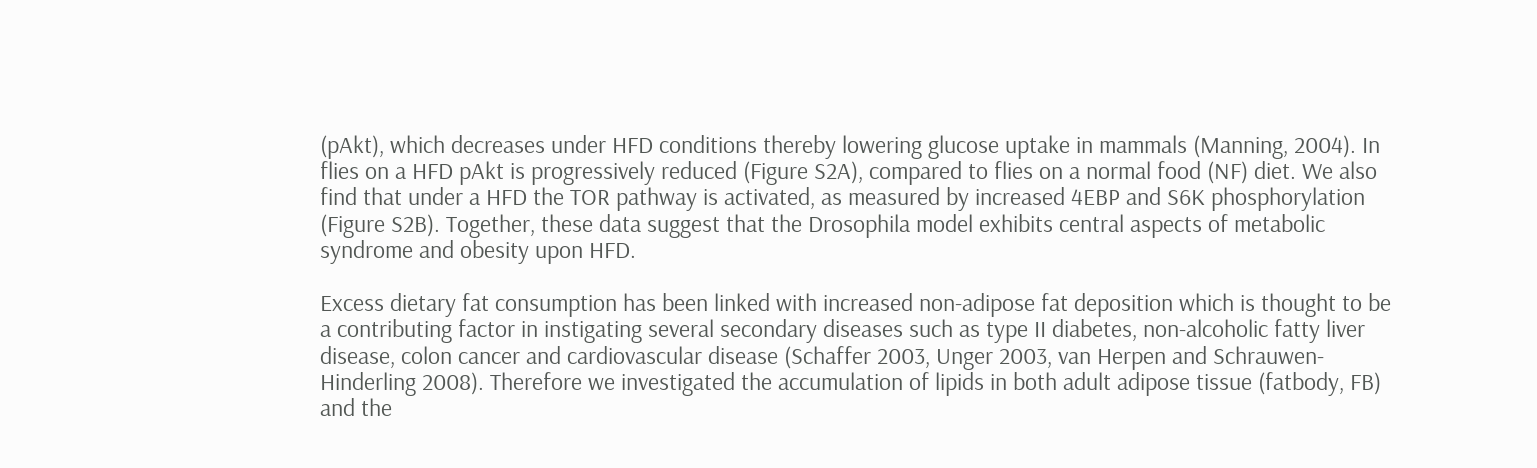(pAkt), which decreases under HFD conditions thereby lowering glucose uptake in mammals (Manning, 2004). In flies on a HFD pAkt is progressively reduced (Figure S2A), compared to flies on a normal food (NF) diet. We also find that under a HFD the TOR pathway is activated, as measured by increased 4EBP and S6K phosphorylation (Figure S2B). Together, these data suggest that the Drosophila model exhibits central aspects of metabolic syndrome and obesity upon HFD.

Excess dietary fat consumption has been linked with increased non-adipose fat deposition which is thought to be a contributing factor in instigating several secondary diseases such as type II diabetes, non-alcoholic fatty liver disease, colon cancer and cardiovascular disease (Schaffer 2003, Unger 2003, van Herpen and Schrauwen-Hinderling 2008). Therefore we investigated the accumulation of lipids in both adult adipose tissue (fatbody, FB) and the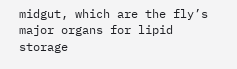midgut, which are the fly’s major organs for lipid storage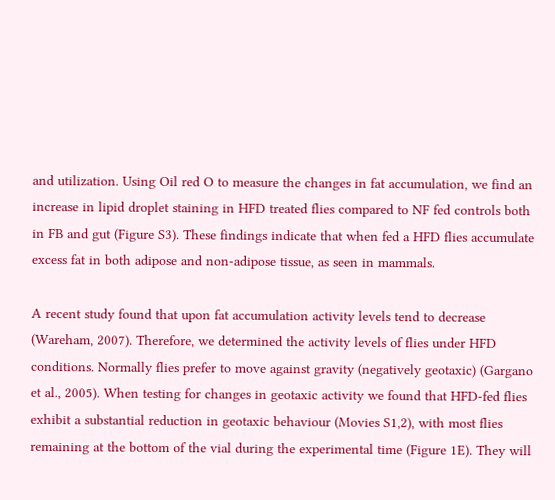and utilization. Using Oil red O to measure the changes in fat accumulation, we find an increase in lipid droplet staining in HFD treated flies compared to NF fed controls both in FB and gut (Figure S3). These findings indicate that when fed a HFD flies accumulate excess fat in both adipose and non-adipose tissue, as seen in mammals.

A recent study found that upon fat accumulation activity levels tend to decrease (Wareham, 2007). Therefore, we determined the activity levels of flies under HFD conditions. Normally flies prefer to move against gravity (negatively geotaxic) (Gargano et al., 2005). When testing for changes in geotaxic activity we found that HFD-fed flies exhibit a substantial reduction in geotaxic behaviour (Movies S1,2), with most flies remaining at the bottom of the vial during the experimental time (Figure 1E). They will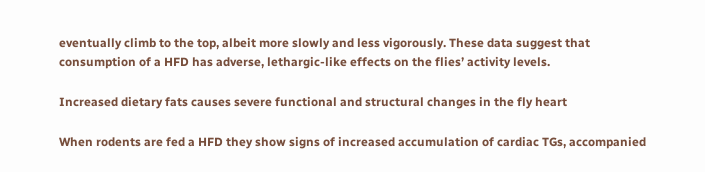eventually climb to the top, albeit more slowly and less vigorously. These data suggest that consumption of a HFD has adverse, lethargic-like effects on the flies’ activity levels.

Increased dietary fats causes severe functional and structural changes in the fly heart

When rodents are fed a HFD they show signs of increased accumulation of cardiac TGs, accompanied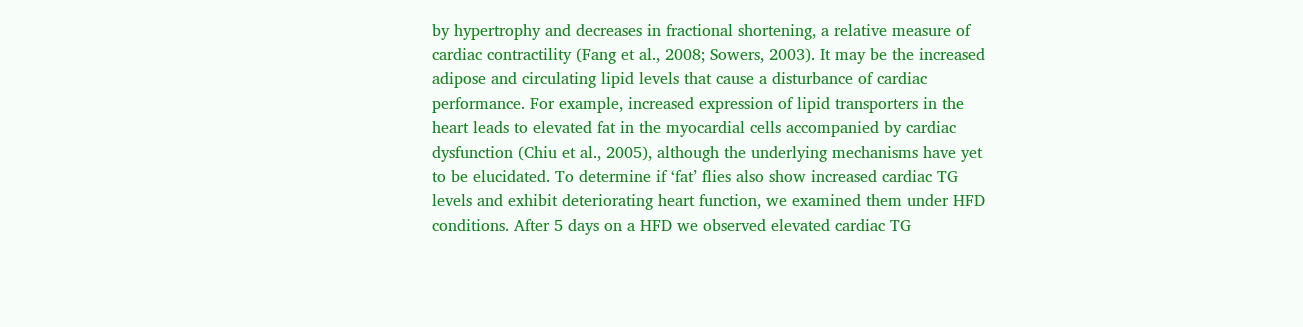by hypertrophy and decreases in fractional shortening, a relative measure of cardiac contractility (Fang et al., 2008; Sowers, 2003). It may be the increased adipose and circulating lipid levels that cause a disturbance of cardiac performance. For example, increased expression of lipid transporters in the heart leads to elevated fat in the myocardial cells accompanied by cardiac dysfunction (Chiu et al., 2005), although the underlying mechanisms have yet to be elucidated. To determine if ‘fat’ flies also show increased cardiac TG levels and exhibit deteriorating heart function, we examined them under HFD conditions. After 5 days on a HFD we observed elevated cardiac TG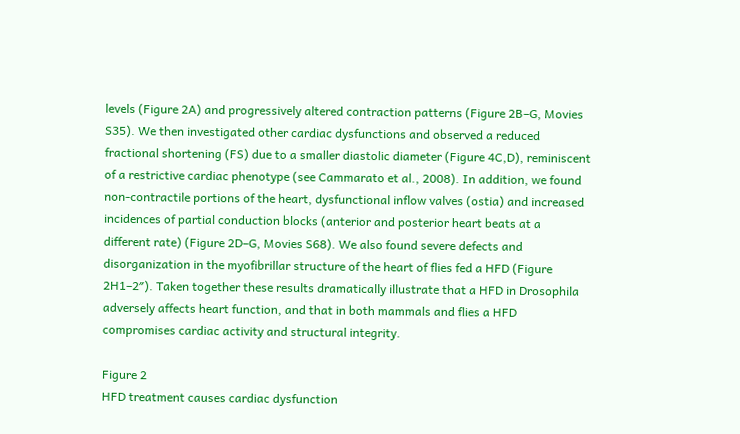levels (Figure 2A) and progressively altered contraction patterns (Figure 2B–G, Movies S35). We then investigated other cardiac dysfunctions and observed a reduced fractional shortening (FS) due to a smaller diastolic diameter (Figure 4C,D), reminiscent of a restrictive cardiac phenotype (see Cammarato et al., 2008). In addition, we found non-contractile portions of the heart, dysfunctional inflow valves (ostia) and increased incidences of partial conduction blocks (anterior and posterior heart beats at a different rate) (Figure 2D–G, Movies S68). We also found severe defects and disorganization in the myofibrillar structure of the heart of flies fed a HFD (Figure 2H1–2″). Taken together these results dramatically illustrate that a HFD in Drosophila adversely affects heart function, and that in both mammals and flies a HFD compromises cardiac activity and structural integrity.

Figure 2
HFD treatment causes cardiac dysfunction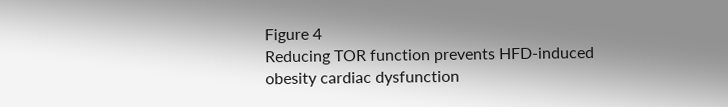Figure 4
Reducing TOR function prevents HFD-induced obesity cardiac dysfunction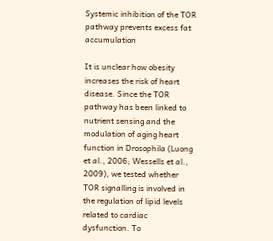Systemic inhibition of the TOR pathway prevents excess fat accumulation

It is unclear how obesity increases the risk of heart disease. Since the TOR pathway has been linked to nutrient sensing and the modulation of aging heart function in Drosophila (Luong et al., 2006; Wessells et al., 2009), we tested whether TOR signalling is involved in the regulation of lipid levels related to cardiac dysfunction. To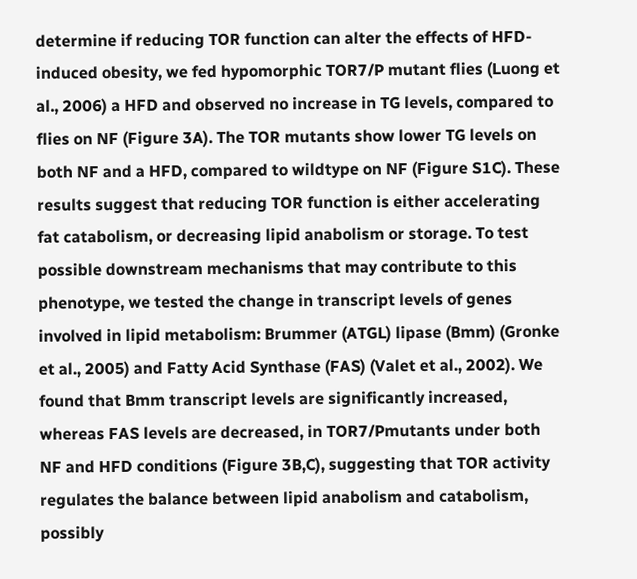determine if reducing TOR function can alter the effects of HFD-induced obesity, we fed hypomorphic TOR7/P mutant flies (Luong et al., 2006) a HFD and observed no increase in TG levels, compared to flies on NF (Figure 3A). The TOR mutants show lower TG levels on both NF and a HFD, compared to wildtype on NF (Figure S1C). These results suggest that reducing TOR function is either accelerating fat catabolism, or decreasing lipid anabolism or storage. To test possible downstream mechanisms that may contribute to this phenotype, we tested the change in transcript levels of genes involved in lipid metabolism: Brummer (ATGL) lipase (Bmm) (Gronke et al., 2005) and Fatty Acid Synthase (FAS) (Valet et al., 2002). We found that Bmm transcript levels are significantly increased, whereas FAS levels are decreased, in TOR7/Pmutants under both NF and HFD conditions (Figure 3B,C), suggesting that TOR activity regulates the balance between lipid anabolism and catabolism, possibly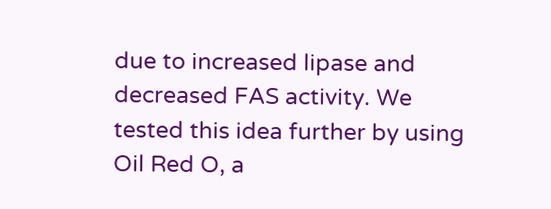due to increased lipase and decreased FAS activity. We tested this idea further by using Oil Red O, a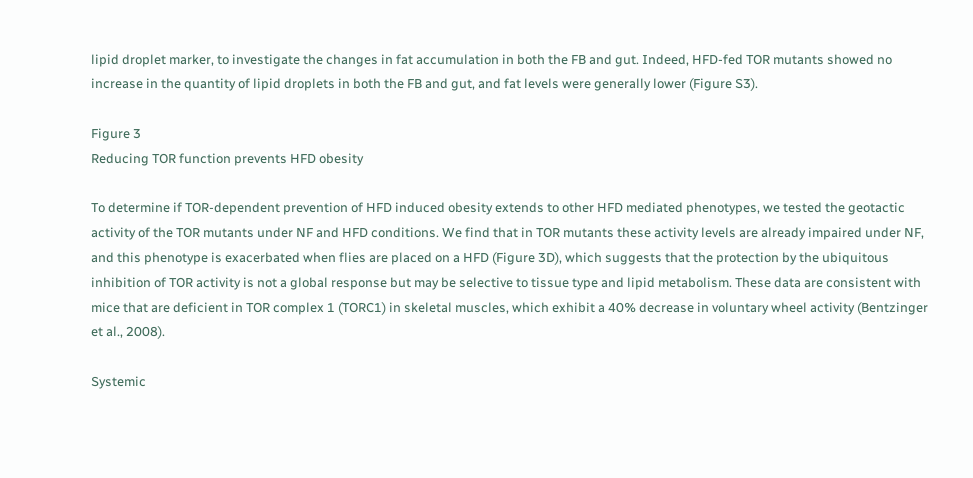lipid droplet marker, to investigate the changes in fat accumulation in both the FB and gut. Indeed, HFD-fed TOR mutants showed no increase in the quantity of lipid droplets in both the FB and gut, and fat levels were generally lower (Figure S3).

Figure 3
Reducing TOR function prevents HFD obesity

To determine if TOR-dependent prevention of HFD induced obesity extends to other HFD mediated phenotypes, we tested the geotactic activity of the TOR mutants under NF and HFD conditions. We find that in TOR mutants these activity levels are already impaired under NF, and this phenotype is exacerbated when flies are placed on a HFD (Figure 3D), which suggests that the protection by the ubiquitous inhibition of TOR activity is not a global response but may be selective to tissue type and lipid metabolism. These data are consistent with mice that are deficient in TOR complex 1 (TORC1) in skeletal muscles, which exhibit a 40% decrease in voluntary wheel activity (Bentzinger et al., 2008).

Systemic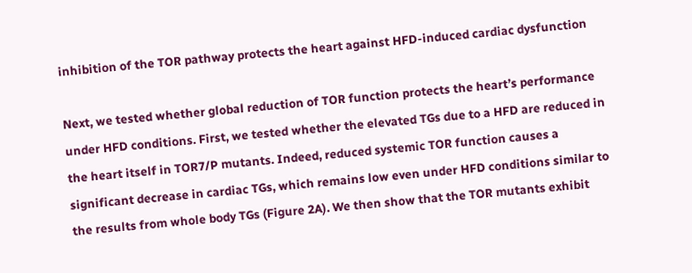inhibition of the TOR pathway protects the heart against HFD-induced cardiac dysfunction

Next, we tested whether global reduction of TOR function protects the heart’s performance under HFD conditions. First, we tested whether the elevated TGs due to a HFD are reduced in the heart itself in TOR7/P mutants. Indeed, reduced systemic TOR function causes a significant decrease in cardiac TGs, which remains low even under HFD conditions similar to the results from whole body TGs (Figure 2A). We then show that the TOR mutants exhibit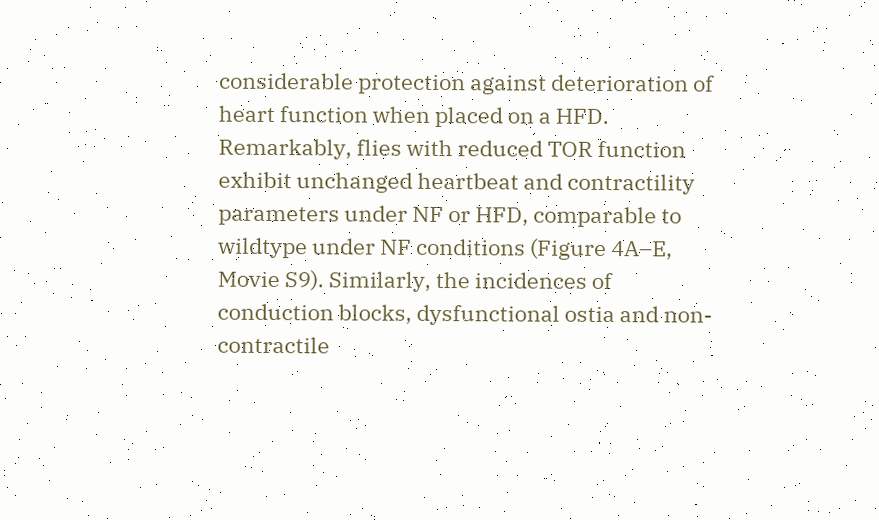considerable protection against deterioration of heart function when placed on a HFD. Remarkably, flies with reduced TOR function exhibit unchanged heartbeat and contractility parameters under NF or HFD, comparable to wildtype under NF conditions (Figure 4A–E, Movie S9). Similarly, the incidences of conduction blocks, dysfunctional ostia and non-contractile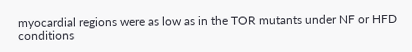myocardial regions were as low as in the TOR mutants under NF or HFD conditions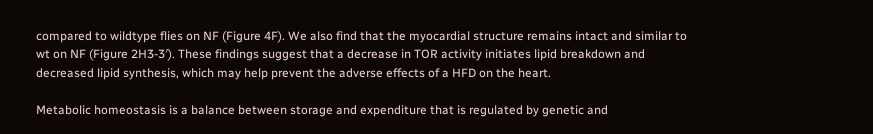compared to wildtype flies on NF (Figure 4F). We also find that the myocardial structure remains intact and similar to wt on NF (Figure 2H3-3′). These findings suggest that a decrease in TOR activity initiates lipid breakdown and decreased lipid synthesis, which may help prevent the adverse effects of a HFD on the heart.

Metabolic homeostasis is a balance between storage and expenditure that is regulated by genetic and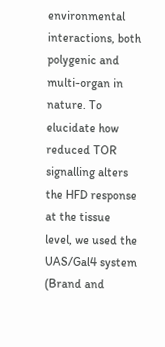environmental interactions, both polygenic and multi-organ in nature. To elucidate how reduced TOR signalling alters the HFD response at the tissue level, we used the UAS/Gal4 system (Brand and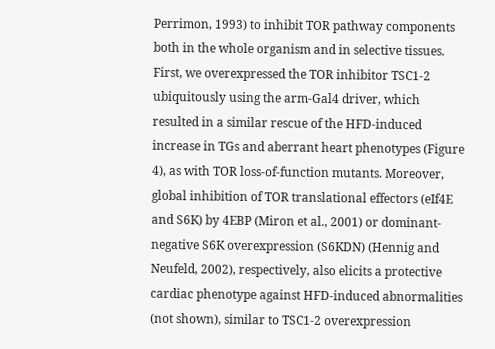Perrimon, 1993) to inhibit TOR pathway components both in the whole organism and in selective tissues. First, we overexpressed the TOR inhibitor TSC1-2 ubiquitously using the arm-Gal4 driver, which resulted in a similar rescue of the HFD-induced increase in TGs and aberrant heart phenotypes (Figure 4), as with TOR loss-of-function mutants. Moreover, global inhibition of TOR translational effectors (eIf4E and S6K) by 4EBP (Miron et al., 2001) or dominant-negative S6K overexpression (S6KDN) (Hennig and Neufeld, 2002), respectively, also elicits a protective cardiac phenotype against HFD-induced abnormalities (not shown), similar to TSC1-2 overexpression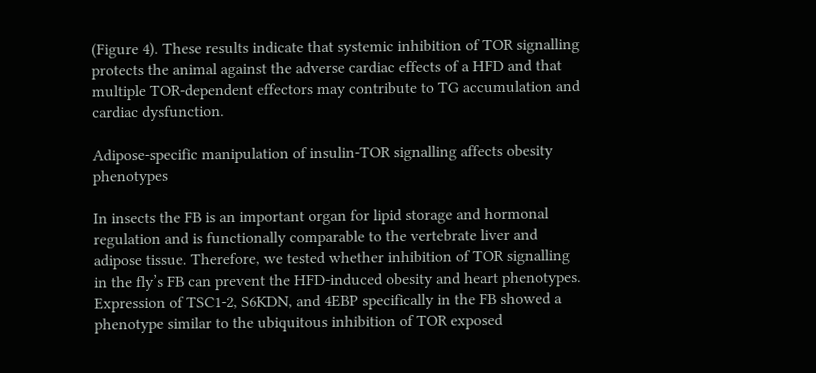(Figure 4). These results indicate that systemic inhibition of TOR signalling protects the animal against the adverse cardiac effects of a HFD and that multiple TOR-dependent effectors may contribute to TG accumulation and cardiac dysfunction.

Adipose-specific manipulation of insulin-TOR signalling affects obesity phenotypes

In insects the FB is an important organ for lipid storage and hormonal regulation and is functionally comparable to the vertebrate liver and adipose tissue. Therefore, we tested whether inhibition of TOR signalling in the fly’s FB can prevent the HFD-induced obesity and heart phenotypes. Expression of TSC1-2, S6KDN, and 4EBP specifically in the FB showed a phenotype similar to the ubiquitous inhibition of TOR exposed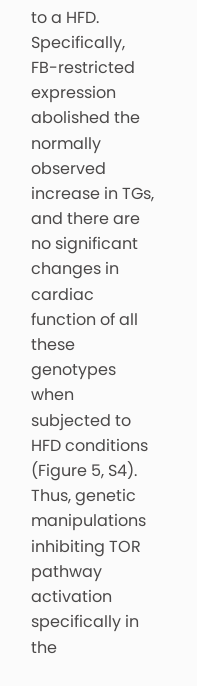to a HFD. Specifically, FB-restricted expression abolished the normally observed increase in TGs, and there are no significant changes in cardiac function of all these genotypes when subjected to HFD conditions (Figure 5, S4). Thus, genetic manipulations inhibiting TOR pathway activation specifically in the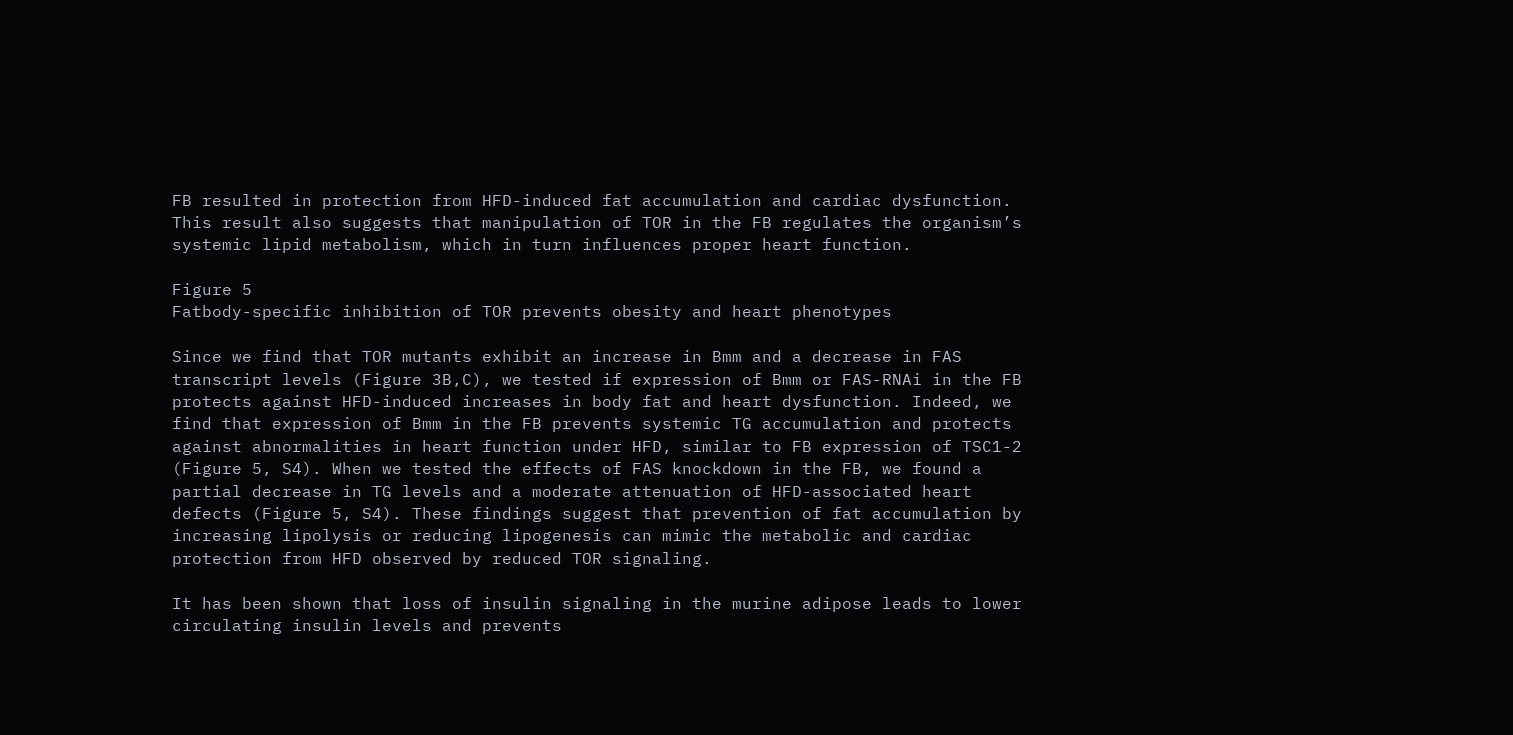FB resulted in protection from HFD-induced fat accumulation and cardiac dysfunction. This result also suggests that manipulation of TOR in the FB regulates the organism’s systemic lipid metabolism, which in turn influences proper heart function.

Figure 5
Fatbody-specific inhibition of TOR prevents obesity and heart phenotypes

Since we find that TOR mutants exhibit an increase in Bmm and a decrease in FAS transcript levels (Figure 3B,C), we tested if expression of Bmm or FAS-RNAi in the FB protects against HFD-induced increases in body fat and heart dysfunction. Indeed, we find that expression of Bmm in the FB prevents systemic TG accumulation and protects against abnormalities in heart function under HFD, similar to FB expression of TSC1-2 (Figure 5, S4). When we tested the effects of FAS knockdown in the FB, we found a partial decrease in TG levels and a moderate attenuation of HFD-associated heart defects (Figure 5, S4). These findings suggest that prevention of fat accumulation by increasing lipolysis or reducing lipogenesis can mimic the metabolic and cardiac protection from HFD observed by reduced TOR signaling.

It has been shown that loss of insulin signaling in the murine adipose leads to lower circulating insulin levels and prevents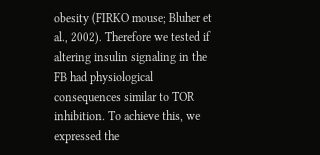obesity (FIRKO mouse; Bluher et al., 2002). Therefore we tested if altering insulin signaling in the FB had physiological consequences similar to TOR inhibition. To achieve this, we expressed the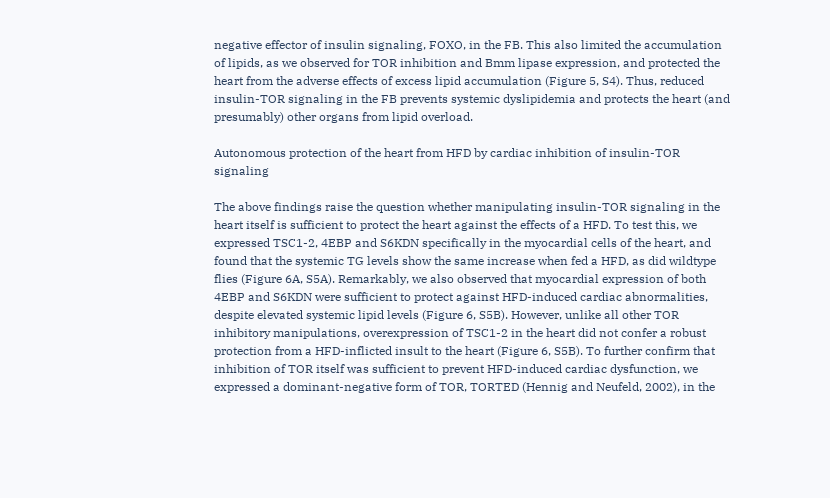negative effector of insulin signaling, FOXO, in the FB. This also limited the accumulation of lipids, as we observed for TOR inhibition and Bmm lipase expression, and protected the heart from the adverse effects of excess lipid accumulation (Figure 5, S4). Thus, reduced insulin-TOR signaling in the FB prevents systemic dyslipidemia and protects the heart (and presumably) other organs from lipid overload.

Autonomous protection of the heart from HFD by cardiac inhibition of insulin-TOR signaling

The above findings raise the question whether manipulating insulin-TOR signaling in the heart itself is sufficient to protect the heart against the effects of a HFD. To test this, we expressed TSC1-2, 4EBP and S6KDN specifically in the myocardial cells of the heart, and found that the systemic TG levels show the same increase when fed a HFD, as did wildtype flies (Figure 6A, S5A). Remarkably, we also observed that myocardial expression of both 4EBP and S6KDN were sufficient to protect against HFD-induced cardiac abnormalities, despite elevated systemic lipid levels (Figure 6, S5B). However, unlike all other TOR inhibitory manipulations, overexpression of TSC1-2 in the heart did not confer a robust protection from a HFD-inflicted insult to the heart (Figure 6, S5B). To further confirm that inhibition of TOR itself was sufficient to prevent HFD-induced cardiac dysfunction, we expressed a dominant-negative form of TOR, TORTED (Hennig and Neufeld, 2002), in the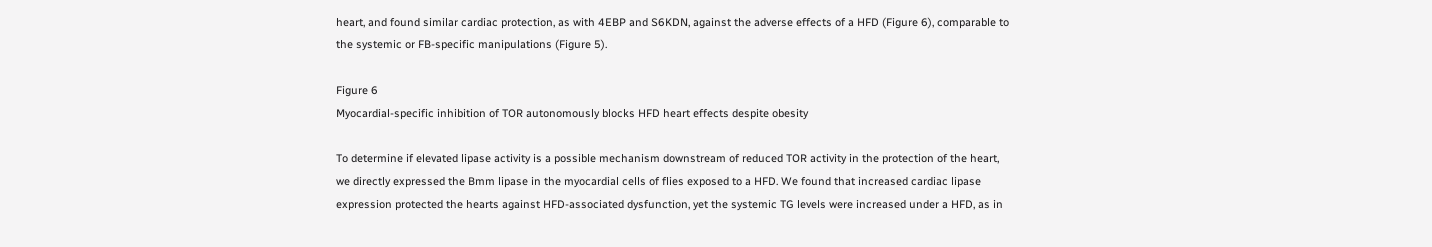heart, and found similar cardiac protection, as with 4EBP and S6KDN, against the adverse effects of a HFD (Figure 6), comparable to the systemic or FB-specific manipulations (Figure 5).

Figure 6
Myocardial-specific inhibition of TOR autonomously blocks HFD heart effects despite obesity

To determine if elevated lipase activity is a possible mechanism downstream of reduced TOR activity in the protection of the heart, we directly expressed the Bmm lipase in the myocardial cells of flies exposed to a HFD. We found that increased cardiac lipase expression protected the hearts against HFD-associated dysfunction, yet the systemic TG levels were increased under a HFD, as in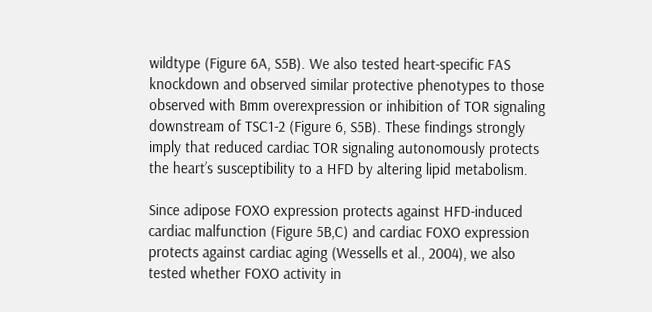wildtype (Figure 6A, S5B). We also tested heart-specific FAS knockdown and observed similar protective phenotypes to those observed with Bmm overexpression or inhibition of TOR signaling downstream of TSC1-2 (Figure 6, S5B). These findings strongly imply that reduced cardiac TOR signaling autonomously protects the heart’s susceptibility to a HFD by altering lipid metabolism.

Since adipose FOXO expression protects against HFD-induced cardiac malfunction (Figure 5B,C) and cardiac FOXO expression protects against cardiac aging (Wessells et al., 2004), we also tested whether FOXO activity in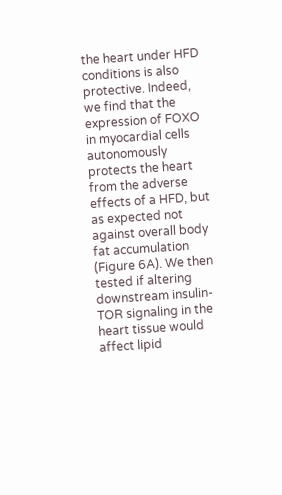the heart under HFD conditions is also protective. Indeed, we find that the expression of FOXO in myocardial cells autonomously protects the heart from the adverse effects of a HFD, but as expected not against overall body fat accumulation (Figure 6A). We then tested if altering downstream insulin-TOR signaling in the heart tissue would affect lipid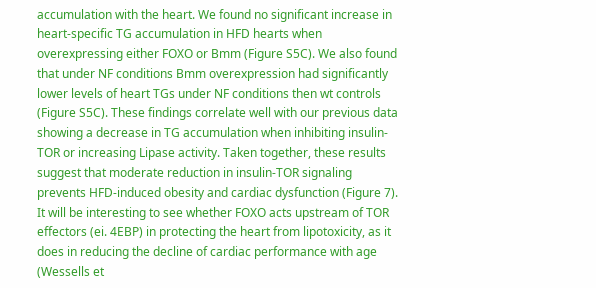accumulation with the heart. We found no significant increase in heart-specific TG accumulation in HFD hearts when overexpressing either FOXO or Bmm (Figure S5C). We also found that under NF conditions Bmm overexpression had significantly lower levels of heart TGs under NF conditions then wt controls (Figure S5C). These findings correlate well with our previous data showing a decrease in TG accumulation when inhibiting insulin-TOR or increasing Lipase activity. Taken together, these results suggest that moderate reduction in insulin-TOR signaling prevents HFD-induced obesity and cardiac dysfunction (Figure 7). It will be interesting to see whether FOXO acts upstream of TOR effectors (ei. 4EBP) in protecting the heart from lipotoxicity, as it does in reducing the decline of cardiac performance with age (Wessells et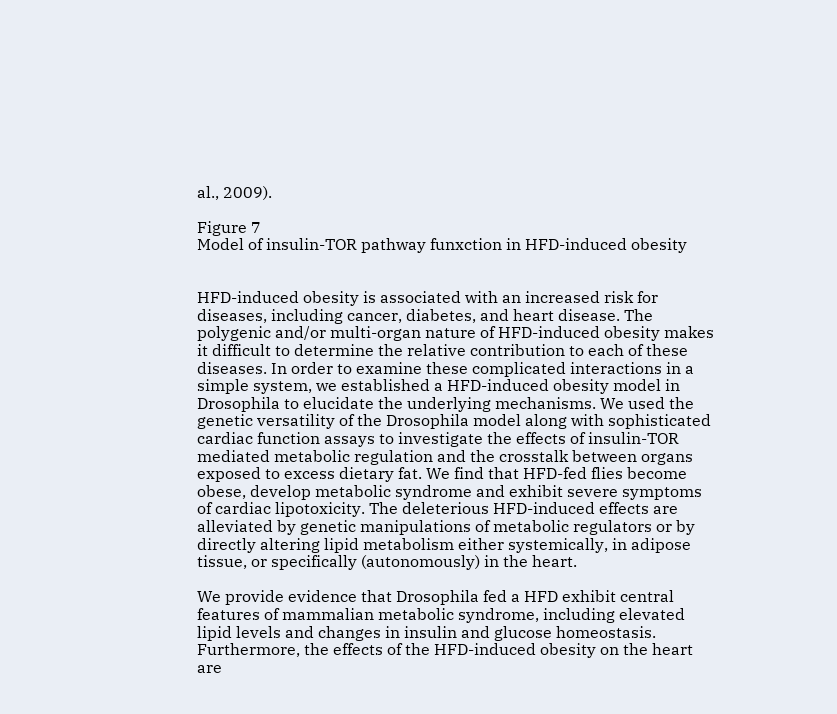al., 2009).

Figure 7
Model of insulin-TOR pathway funxction in HFD-induced obesity


HFD-induced obesity is associated with an increased risk for diseases, including cancer, diabetes, and heart disease. The polygenic and/or multi-organ nature of HFD-induced obesity makes it difficult to determine the relative contribution to each of these diseases. In order to examine these complicated interactions in a simple system, we established a HFD-induced obesity model in Drosophila to elucidate the underlying mechanisms. We used the genetic versatility of the Drosophila model along with sophisticated cardiac function assays to investigate the effects of insulin-TOR mediated metabolic regulation and the crosstalk between organs exposed to excess dietary fat. We find that HFD-fed flies become obese, develop metabolic syndrome and exhibit severe symptoms of cardiac lipotoxicity. The deleterious HFD-induced effects are alleviated by genetic manipulations of metabolic regulators or by directly altering lipid metabolism either systemically, in adipose tissue, or specifically (autonomously) in the heart.

We provide evidence that Drosophila fed a HFD exhibit central features of mammalian metabolic syndrome, including elevated lipid levels and changes in insulin and glucose homeostasis. Furthermore, the effects of the HFD-induced obesity on the heart are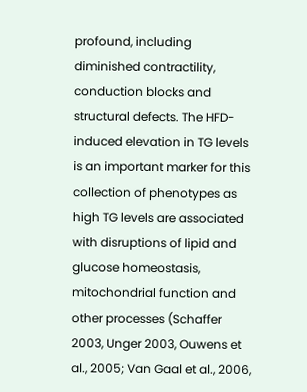profound, including diminished contractility, conduction blocks and structural defects. The HFD-induced elevation in TG levels is an important marker for this collection of phenotypes as high TG levels are associated with disruptions of lipid and glucose homeostasis, mitochondrial function and other processes (Schaffer 2003, Unger 2003, Ouwens et al., 2005; Van Gaal et al., 2006,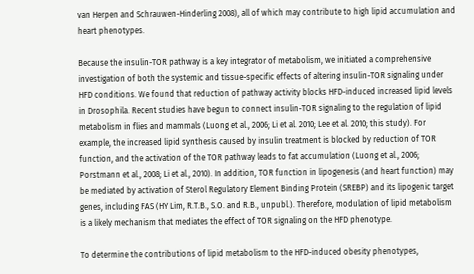van Herpen and Schrauwen-Hinderling 2008), all of which may contribute to high lipid accumulation and heart phenotypes.

Because the insulin-TOR pathway is a key integrator of metabolism, we initiated a comprehensive investigation of both the systemic and tissue-specific effects of altering insulin-TOR signaling under HFD conditions. We found that reduction of pathway activity blocks HFD-induced increased lipid levels in Drosophila. Recent studies have begun to connect insulin-TOR signaling to the regulation of lipid metabolism in flies and mammals (Luong et al., 2006; Li et al. 2010; Lee et al. 2010; this study). For example, the increased lipid synthesis caused by insulin treatment is blocked by reduction of TOR function, and the activation of the TOR pathway leads to fat accumulation (Luong et al., 2006; Porstmann et al., 2008; Li et al., 2010). In addition, TOR function in lipogenesis (and heart function) may be mediated by activation of Sterol Regulatory Element Binding Protein (SREBP) and its lipogenic target genes, including FAS (HY Lim, R.T.B., S.O. and R.B., unpubl.). Therefore, modulation of lipid metabolism is a likely mechanism that mediates the effect of TOR signaling on the HFD phenotype.

To determine the contributions of lipid metabolism to the HFD-induced obesity phenotypes,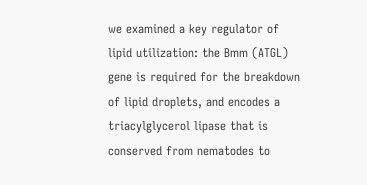we examined a key regulator of lipid utilization: the Bmm (ATGL) gene is required for the breakdown of lipid droplets, and encodes a triacylglycerol lipase that is conserved from nematodes to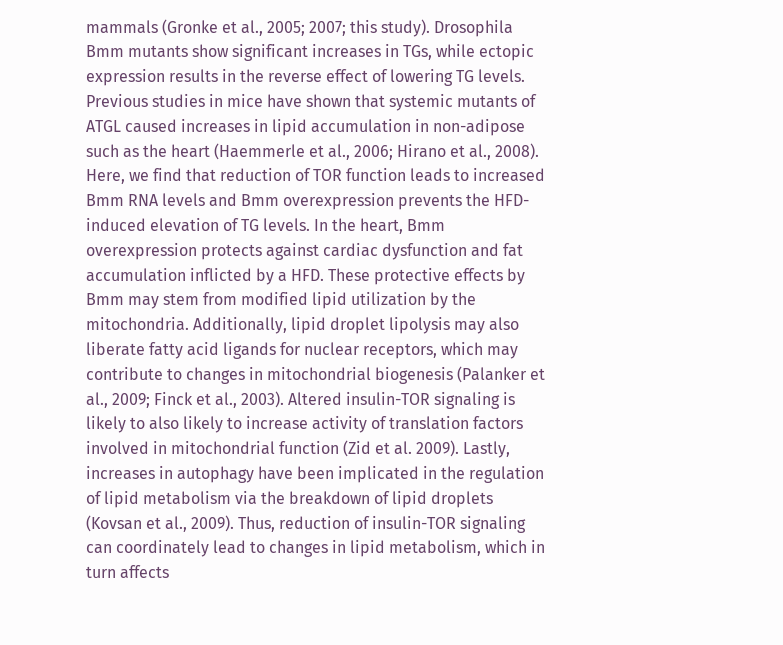mammals (Gronke et al., 2005; 2007; this study). Drosophila Bmm mutants show significant increases in TGs, while ectopic expression results in the reverse effect of lowering TG levels. Previous studies in mice have shown that systemic mutants of ATGL caused increases in lipid accumulation in non-adipose such as the heart (Haemmerle et al., 2006; Hirano et al., 2008). Here, we find that reduction of TOR function leads to increased Bmm RNA levels and Bmm overexpression prevents the HFD-induced elevation of TG levels. In the heart, Bmm overexpression protects against cardiac dysfunction and fat accumulation inflicted by a HFD. These protective effects by Bmm may stem from modified lipid utilization by the mitochondria. Additionally, lipid droplet lipolysis may also liberate fatty acid ligands for nuclear receptors, which may contribute to changes in mitochondrial biogenesis (Palanker et al., 2009; Finck et al., 2003). Altered insulin-TOR signaling is likely to also likely to increase activity of translation factors involved in mitochondrial function (Zid et al. 2009). Lastly, increases in autophagy have been implicated in the regulation of lipid metabolism via the breakdown of lipid droplets (Kovsan et al., 2009). Thus, reduction of insulin-TOR signaling can coordinately lead to changes in lipid metabolism, which in turn affects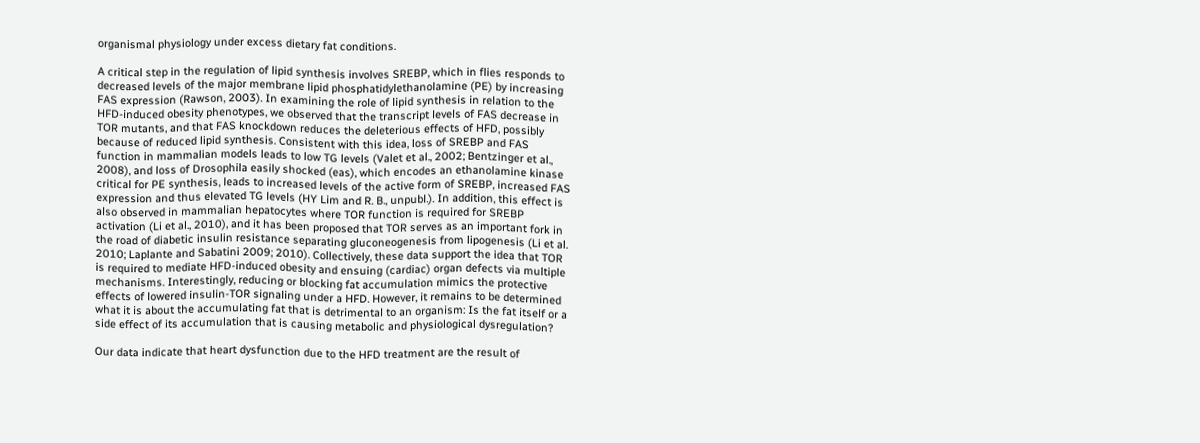organismal physiology under excess dietary fat conditions.

A critical step in the regulation of lipid synthesis involves SREBP, which in flies responds to decreased levels of the major membrane lipid phosphatidylethanolamine (PE) by increasing FAS expression (Rawson, 2003). In examining the role of lipid synthesis in relation to the HFD-induced obesity phenotypes, we observed that the transcript levels of FAS decrease in TOR mutants, and that FAS knockdown reduces the deleterious effects of HFD, possibly because of reduced lipid synthesis. Consistent with this idea, loss of SREBP and FAS function in mammalian models leads to low TG levels (Valet et al., 2002; Bentzinger et al., 2008), and loss of Drosophila easily shocked (eas), which encodes an ethanolamine kinase critical for PE synthesis, leads to increased levels of the active form of SREBP, increased FAS expression and thus elevated TG levels (HY Lim and R. B., unpubl.). In addition, this effect is also observed in mammalian hepatocytes where TOR function is required for SREBP activation (Li et al., 2010), and it has been proposed that TOR serves as an important fork in the road of diabetic insulin resistance separating gluconeogenesis from lipogenesis (Li et al. 2010; Laplante and Sabatini 2009; 2010). Collectively, these data support the idea that TOR is required to mediate HFD-induced obesity and ensuing (cardiac) organ defects via multiple mechanisms. Interestingly, reducing or blocking fat accumulation mimics the protective effects of lowered insulin-TOR signaling under a HFD. However, it remains to be determined what it is about the accumulating fat that is detrimental to an organism: Is the fat itself or a side effect of its accumulation that is causing metabolic and physiological dysregulation?

Our data indicate that heart dysfunction due to the HFD treatment are the result of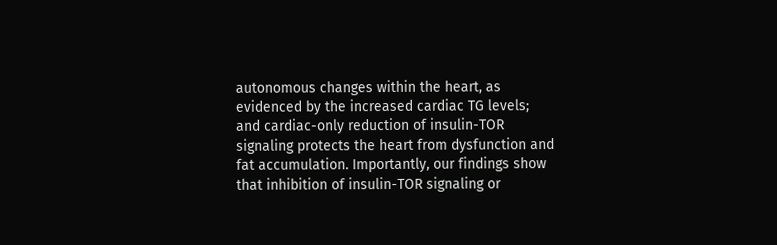autonomous changes within the heart, as evidenced by the increased cardiac TG levels; and cardiac-only reduction of insulin-TOR signaling protects the heart from dysfunction and fat accumulation. Importantly, our findings show that inhibition of insulin-TOR signaling or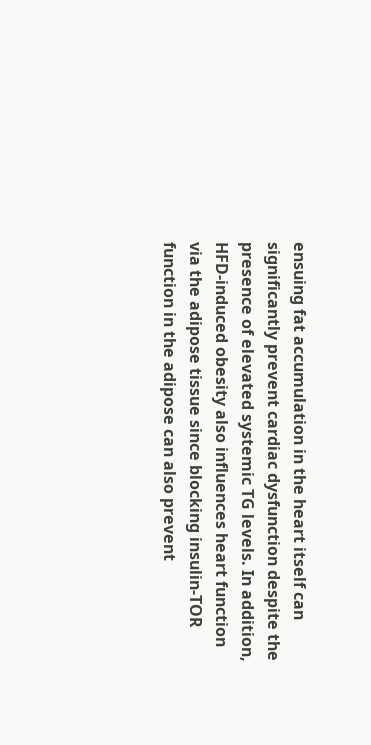ensuing fat accumulation in the heart itself can significantly prevent cardiac dysfunction despite the presence of elevated systemic TG levels. In addition, HFD-induced obesity also influences heart function via the adipose tissue since blocking insulin-TOR function in the adipose can also prevent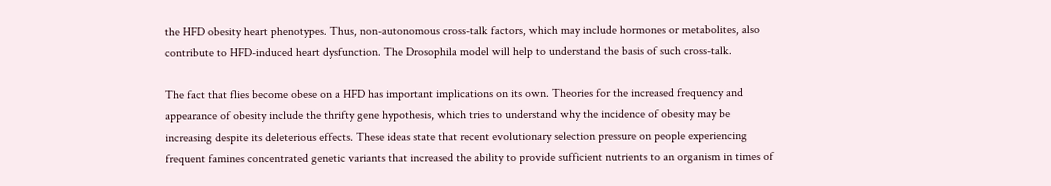the HFD obesity heart phenotypes. Thus, non-autonomous cross-talk factors, which may include hormones or metabolites, also contribute to HFD-induced heart dysfunction. The Drosophila model will help to understand the basis of such cross-talk.

The fact that flies become obese on a HFD has important implications on its own. Theories for the increased frequency and appearance of obesity include the thrifty gene hypothesis, which tries to understand why the incidence of obesity may be increasing despite its deleterious effects. These ideas state that recent evolutionary selection pressure on people experiencing frequent famines concentrated genetic variants that increased the ability to provide sufficient nutrients to an organism in times of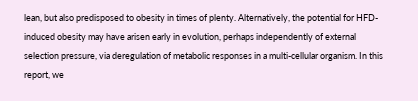lean, but also predisposed to obesity in times of plenty. Alternatively, the potential for HFD-induced obesity may have arisen early in evolution, perhaps independently of external selection pressure, via deregulation of metabolic responses in a multi-cellular organism. In this report, we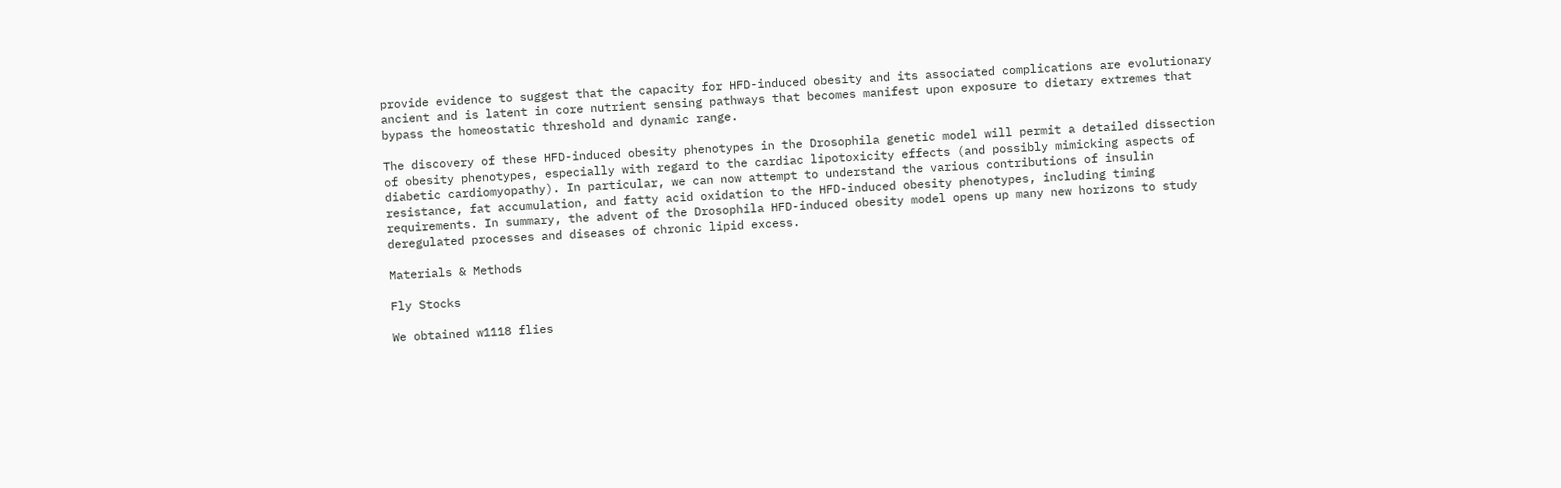provide evidence to suggest that the capacity for HFD-induced obesity and its associated complications are evolutionary ancient and is latent in core nutrient sensing pathways that becomes manifest upon exposure to dietary extremes that bypass the homeostatic threshold and dynamic range.

The discovery of these HFD-induced obesity phenotypes in the Drosophila genetic model will permit a detailed dissection of obesity phenotypes, especially with regard to the cardiac lipotoxicity effects (and possibly mimicking aspects of diabetic cardiomyopathy). In particular, we can now attempt to understand the various contributions of insulin resistance, fat accumulation, and fatty acid oxidation to the HFD-induced obesity phenotypes, including timing requirements. In summary, the advent of the Drosophila HFD-induced obesity model opens up many new horizons to study deregulated processes and diseases of chronic lipid excess.

Materials & Methods

Fly Stocks

We obtained w1118 flies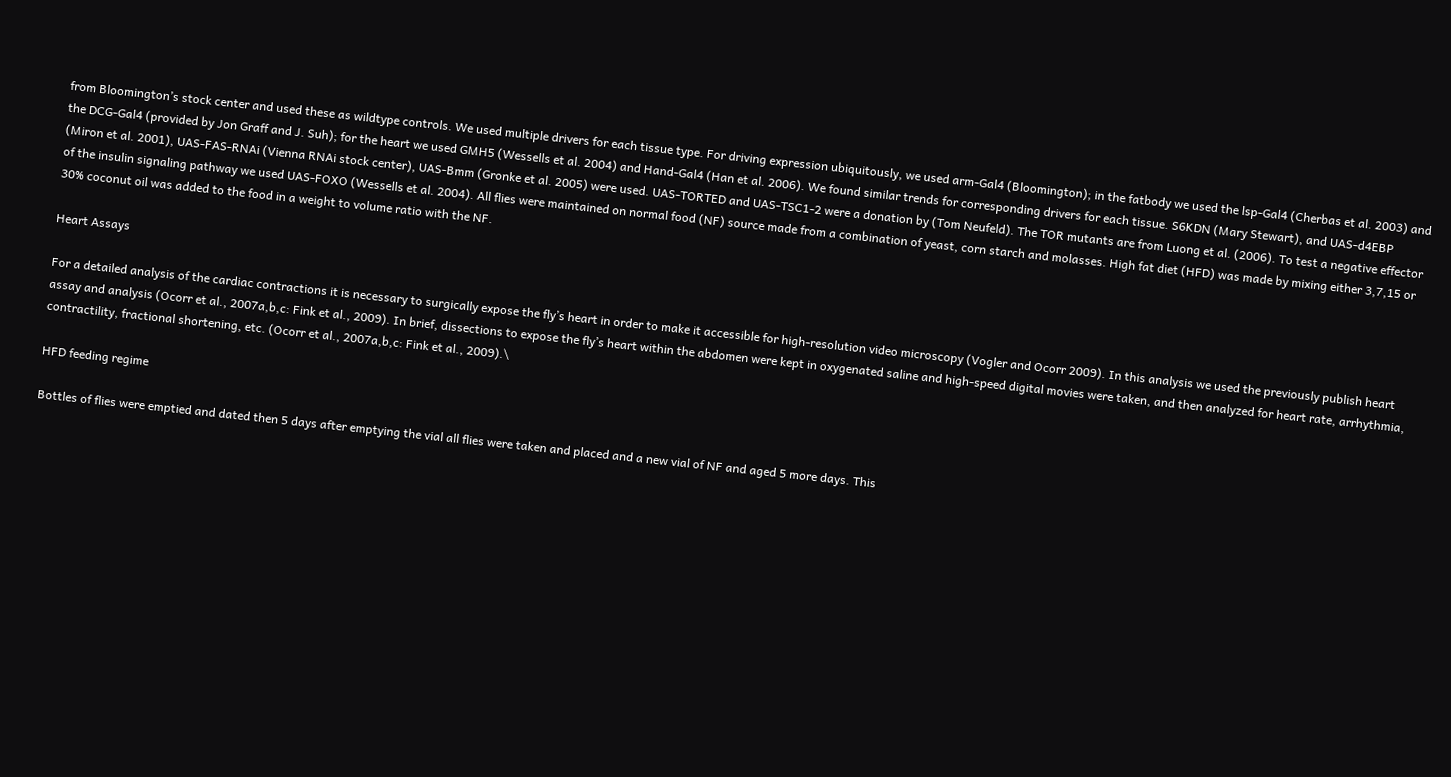from Bloomington’s stock center and used these as wildtype controls. We used multiple drivers for each tissue type. For driving expression ubiquitously, we used arm-Gal4 (Bloomington); in the fatbody we used the lsp-Gal4 (Cherbas et al. 2003) and the DCG-Gal4 (provided by Jon Graff and J. Suh); for the heart we used GMH5 (Wessells et al. 2004) and Hand-Gal4 (Han et al. 2006). We found similar trends for corresponding drivers for each tissue. S6KDN (Mary Stewart), and UAS-d4EBP (Miron et al. 2001), UAS-FAS-RNAi (Vienna RNAi stock center), UAS-Bmm (Gronke et al. 2005) were used. UAS-TORTED and UAS-TSC1-2 were a donation by (Tom Neufeld). The TOR mutants are from Luong et al. (2006). To test a negative effector of the insulin signaling pathway we used UAS-FOXO (Wessells et al. 2004). All flies were maintained on normal food (NF) source made from a combination of yeast, corn starch and molasses. High fat diet (HFD) was made by mixing either 3,7,15 or 30% coconut oil was added to the food in a weight to volume ratio with the NF.

Heart Assays

For a detailed analysis of the cardiac contractions it is necessary to surgically expose the fly’s heart in order to make it accessible for high-resolution video microscopy (Vogler and Ocorr 2009). In this analysis we used the previously publish heart assay and analysis (Ocorr et al., 2007a,b,c: Fink et al., 2009). In brief, dissections to expose the fly’s heart within the abdomen were kept in oxygenated saline and high-speed digital movies were taken, and then analyzed for heart rate, arrhythmia, contractility, fractional shortening, etc. (Ocorr et al., 2007a,b,c: Fink et al., 2009).\

HFD feeding regime

Bottles of flies were emptied and dated then 5 days after emptying the vial all flies were taken and placed and a new vial of NF and aged 5 more days. This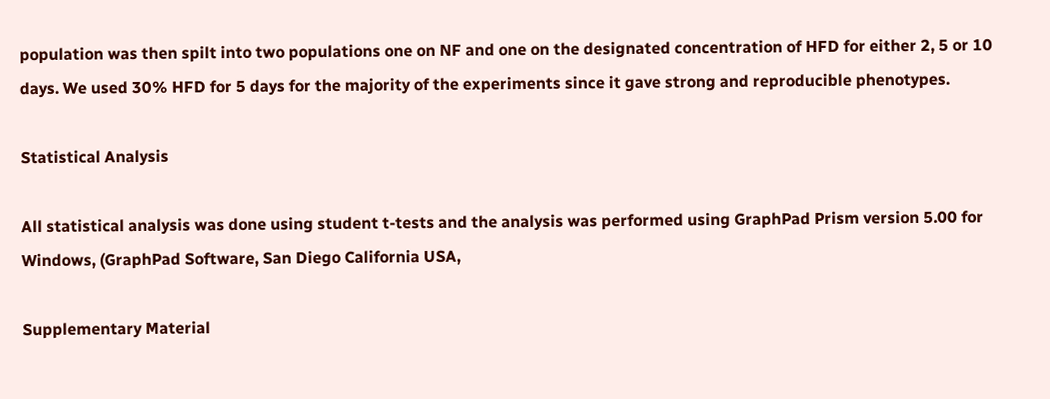population was then spilt into two populations one on NF and one on the designated concentration of HFD for either 2, 5 or 10 days. We used 30% HFD for 5 days for the majority of the experiments since it gave strong and reproducible phenotypes.

Statistical Analysis

All statistical analysis was done using student t-tests and the analysis was performed using GraphPad Prism version 5.00 for Windows, (GraphPad Software, San Diego California USA,

Supplementary Material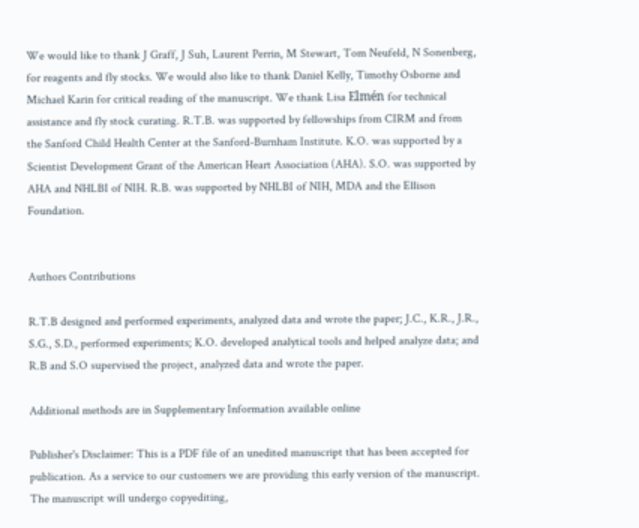We would like to thank J Graff, J Suh, Laurent Perrin, M Stewart, Tom Neufeld, N Sonenberg, for reagents and fly stocks. We would also like to thank Daniel Kelly, Timothy Osborne and Michael Karin for critical reading of the manuscript. We thank Lisa Elmén for technical assistance and fly stock curating. R.T.B. was supported by fellowships from CIRM and from the Sanford Child Health Center at the Sanford-Burnham Institute. K.O. was supported by a Scientist Development Grant of the American Heart Association (AHA). S.O. was supported by AHA and NHLBI of NIH. R.B. was supported by NHLBI of NIH, MDA and the Ellison Foundation.


Authors Contributions

R.T.B designed and performed experiments, analyzed data and wrote the paper; J.C., K.R., J.R., S.G., S.D., performed experiments; K.O. developed analytical tools and helped analyze data; and R.B and S.O supervised the project, analyzed data and wrote the paper.

Additional methods are in Supplementary Information available online

Publisher's Disclaimer: This is a PDF file of an unedited manuscript that has been accepted for publication. As a service to our customers we are providing this early version of the manuscript. The manuscript will undergo copyediting,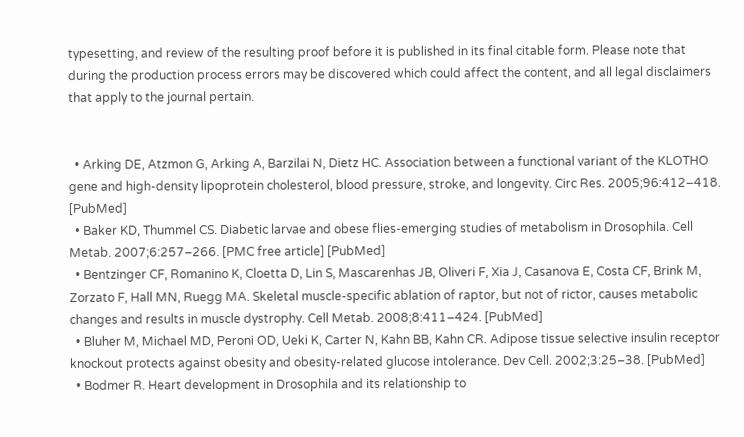typesetting, and review of the resulting proof before it is published in its final citable form. Please note that during the production process errors may be discovered which could affect the content, and all legal disclaimers that apply to the journal pertain.


  • Arking DE, Atzmon G, Arking A, Barzilai N, Dietz HC. Association between a functional variant of the KLOTHO gene and high-density lipoprotein cholesterol, blood pressure, stroke, and longevity. Circ Res. 2005;96:412–418. [PubMed]
  • Baker KD, Thummel CS. Diabetic larvae and obese flies-emerging studies of metabolism in Drosophila. Cell Metab. 2007;6:257–266. [PMC free article] [PubMed]
  • Bentzinger CF, Romanino K, Cloetta D, Lin S, Mascarenhas JB, Oliveri F, Xia J, Casanova E, Costa CF, Brink M, Zorzato F, Hall MN, Ruegg MA. Skeletal muscle-specific ablation of raptor, but not of rictor, causes metabolic changes and results in muscle dystrophy. Cell Metab. 2008;8:411–424. [PubMed]
  • Bluher M, Michael MD, Peroni OD, Ueki K, Carter N, Kahn BB, Kahn CR. Adipose tissue selective insulin receptor knockout protects against obesity and obesity-related glucose intolerance. Dev Cell. 2002;3:25–38. [PubMed]
  • Bodmer R. Heart development in Drosophila and its relationship to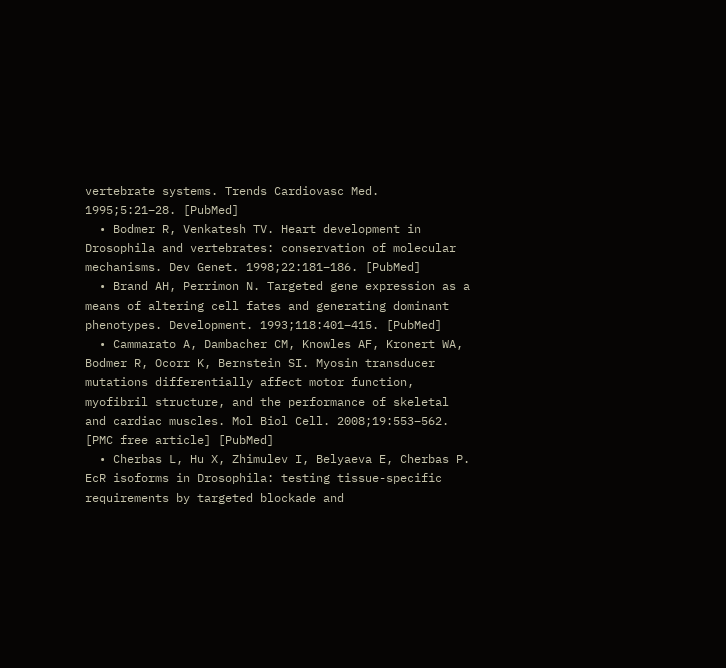vertebrate systems. Trends Cardiovasc Med. 1995;5:21–28. [PubMed]
  • Bodmer R, Venkatesh TV. Heart development in Drosophila and vertebrates: conservation of molecular mechanisms. Dev Genet. 1998;22:181–186. [PubMed]
  • Brand AH, Perrimon N. Targeted gene expression as a means of altering cell fates and generating dominant phenotypes. Development. 1993;118:401–415. [PubMed]
  • Cammarato A, Dambacher CM, Knowles AF, Kronert WA, Bodmer R, Ocorr K, Bernstein SI. Myosin transducer mutations differentially affect motor function, myofibril structure, and the performance of skeletal and cardiac muscles. Mol Biol Cell. 2008;19:553–562. [PMC free article] [PubMed]
  • Cherbas L, Hu X, Zhimulev I, Belyaeva E, Cherbas P. EcR isoforms in Drosophila: testing tissue-specific requirements by targeted blockade and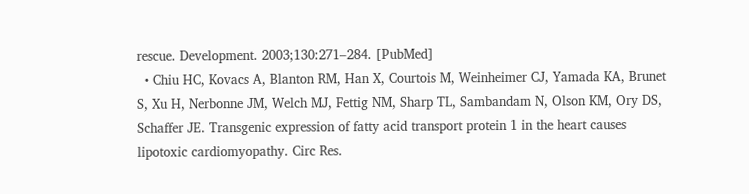rescue. Development. 2003;130:271–284. [PubMed]
  • Chiu HC, Kovacs A, Blanton RM, Han X, Courtois M, Weinheimer CJ, Yamada KA, Brunet S, Xu H, Nerbonne JM, Welch MJ, Fettig NM, Sharp TL, Sambandam N, Olson KM, Ory DS, Schaffer JE. Transgenic expression of fatty acid transport protein 1 in the heart causes lipotoxic cardiomyopathy. Circ Res.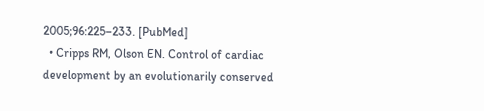2005;96:225–233. [PubMed]
  • Cripps RM, Olson EN. Control of cardiac development by an evolutionarily conserved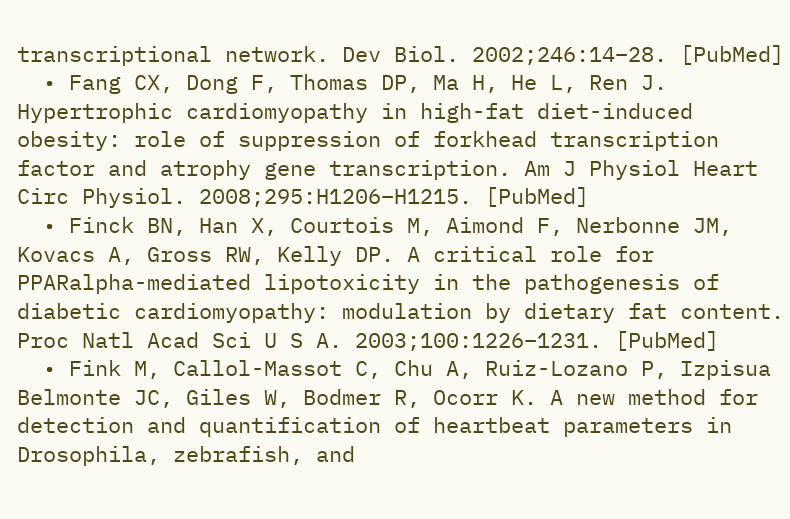transcriptional network. Dev Biol. 2002;246:14–28. [PubMed]
  • Fang CX, Dong F, Thomas DP, Ma H, He L, Ren J. Hypertrophic cardiomyopathy in high-fat diet-induced obesity: role of suppression of forkhead transcription factor and atrophy gene transcription. Am J Physiol Heart Circ Physiol. 2008;295:H1206–H1215. [PubMed]
  • Finck BN, Han X, Courtois M, Aimond F, Nerbonne JM, Kovacs A, Gross RW, Kelly DP. A critical role for PPARalpha-mediated lipotoxicity in the pathogenesis of diabetic cardiomyopathy: modulation by dietary fat content. Proc Natl Acad Sci U S A. 2003;100:1226–1231. [PubMed]
  • Fink M, Callol-Massot C, Chu A, Ruiz-Lozano P, Izpisua Belmonte JC, Giles W, Bodmer R, Ocorr K. A new method for detection and quantification of heartbeat parameters in Drosophila, zebrafish, and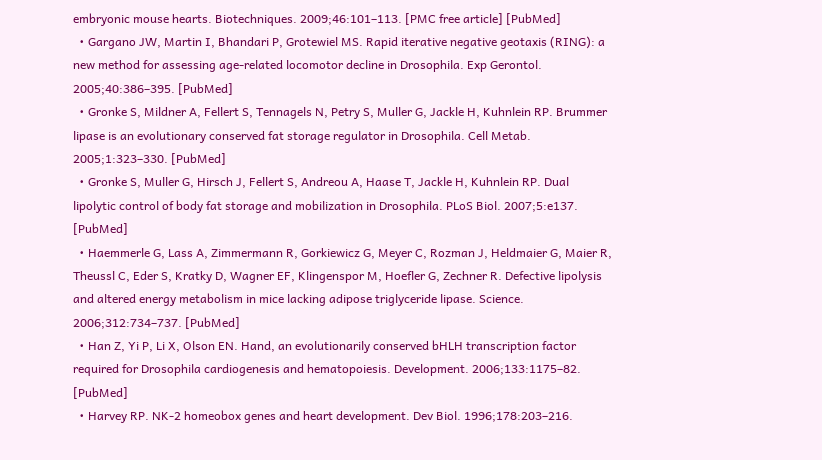embryonic mouse hearts. Biotechniques. 2009;46:101–113. [PMC free article] [PubMed]
  • Gargano JW, Martin I, Bhandari P, Grotewiel MS. Rapid iterative negative geotaxis (RING): a new method for assessing age-related locomotor decline in Drosophila. Exp Gerontol. 2005;40:386–395. [PubMed]
  • Gronke S, Mildner A, Fellert S, Tennagels N, Petry S, Muller G, Jackle H, Kuhnlein RP. Brummer lipase is an evolutionary conserved fat storage regulator in Drosophila. Cell Metab. 2005;1:323–330. [PubMed]
  • Gronke S, Muller G, Hirsch J, Fellert S, Andreou A, Haase T, Jackle H, Kuhnlein RP. Dual lipolytic control of body fat storage and mobilization in Drosophila. PLoS Biol. 2007;5:e137. [PubMed]
  • Haemmerle G, Lass A, Zimmermann R, Gorkiewicz G, Meyer C, Rozman J, Heldmaier G, Maier R, Theussl C, Eder S, Kratky D, Wagner EF, Klingenspor M, Hoefler G, Zechner R. Defective lipolysis and altered energy metabolism in mice lacking adipose triglyceride lipase. Science. 2006;312:734–737. [PubMed]
  • Han Z, Yi P, Li X, Olson EN. Hand, an evolutionarily conserved bHLH transcription factor required for Drosophila cardiogenesis and hematopoiesis. Development. 2006;133:1175–82. [PubMed]
  • Harvey RP. NK-2 homeobox genes and heart development. Dev Biol. 1996;178:203–216.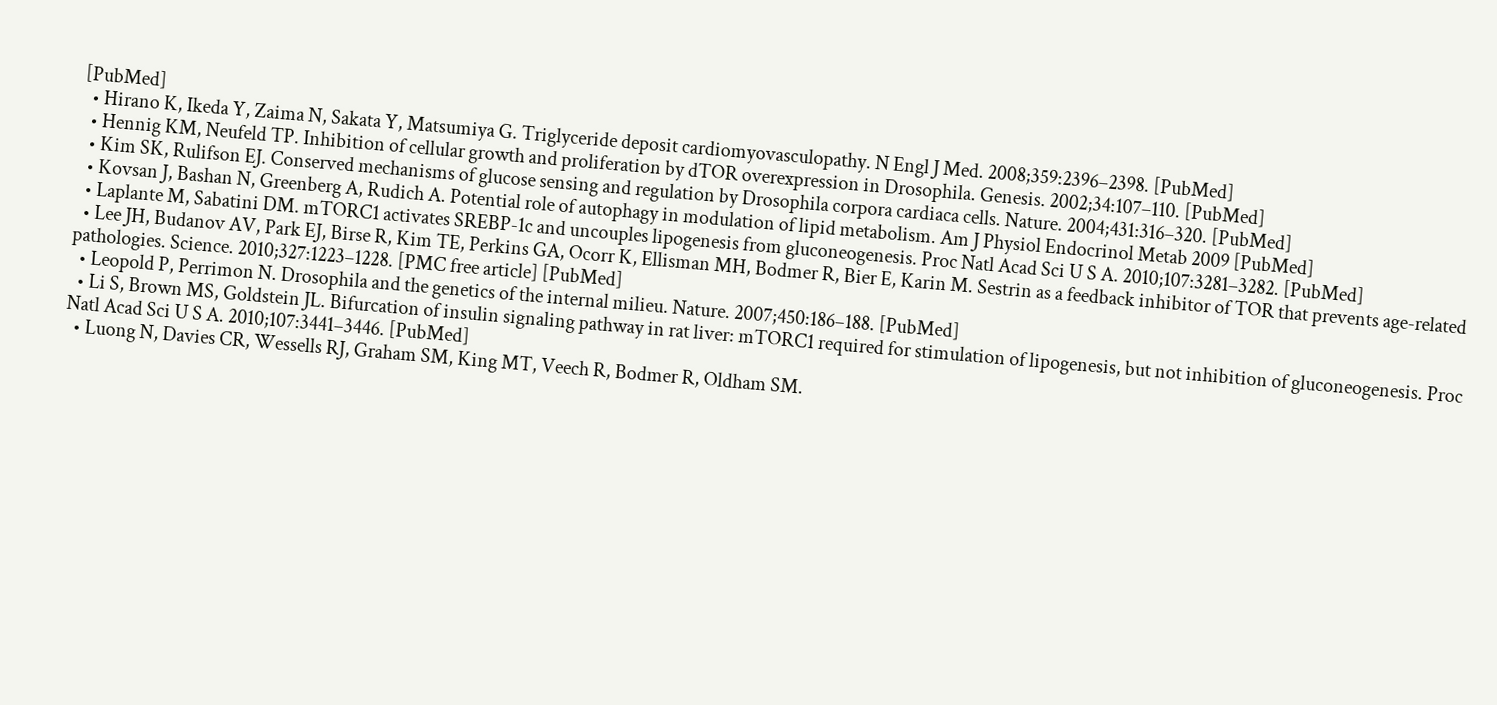[PubMed]
  • Hirano K, Ikeda Y, Zaima N, Sakata Y, Matsumiya G. Triglyceride deposit cardiomyovasculopathy. N Engl J Med. 2008;359:2396–2398. [PubMed]
  • Hennig KM, Neufeld TP. Inhibition of cellular growth and proliferation by dTOR overexpression in Drosophila. Genesis. 2002;34:107–110. [PubMed]
  • Kim SK, Rulifson EJ. Conserved mechanisms of glucose sensing and regulation by Drosophila corpora cardiaca cells. Nature. 2004;431:316–320. [PubMed]
  • Kovsan J, Bashan N, Greenberg A, Rudich A. Potential role of autophagy in modulation of lipid metabolism. Am J Physiol Endocrinol Metab 2009 [PubMed]
  • Laplante M, Sabatini DM. mTORC1 activates SREBP-1c and uncouples lipogenesis from gluconeogenesis. Proc Natl Acad Sci U S A. 2010;107:3281–3282. [PubMed]
  • Lee JH, Budanov AV, Park EJ, Birse R, Kim TE, Perkins GA, Ocorr K, Ellisman MH, Bodmer R, Bier E, Karin M. Sestrin as a feedback inhibitor of TOR that prevents age-related pathologies. Science. 2010;327:1223–1228. [PMC free article] [PubMed]
  • Leopold P, Perrimon N. Drosophila and the genetics of the internal milieu. Nature. 2007;450:186–188. [PubMed]
  • Li S, Brown MS, Goldstein JL. Bifurcation of insulin signaling pathway in rat liver: mTORC1 required for stimulation of lipogenesis, but not inhibition of gluconeogenesis. Proc Natl Acad Sci U S A. 2010;107:3441–3446. [PubMed]
  • Luong N, Davies CR, Wessells RJ, Graham SM, King MT, Veech R, Bodmer R, Oldham SM.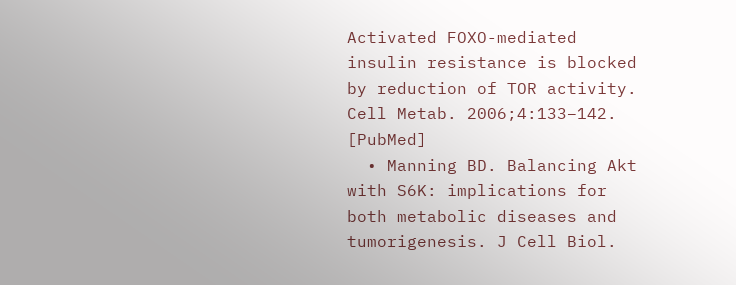Activated FOXO-mediated insulin resistance is blocked by reduction of TOR activity. Cell Metab. 2006;4:133–142. [PubMed]
  • Manning BD. Balancing Akt with S6K: implications for both metabolic diseases and tumorigenesis. J Cell Biol.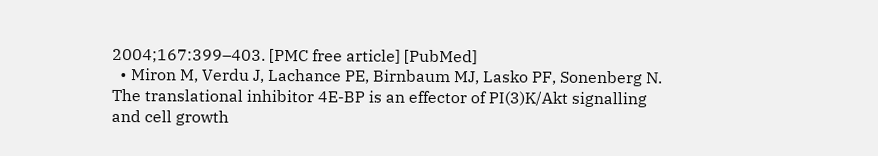2004;167:399–403. [PMC free article] [PubMed]
  • Miron M, Verdu J, Lachance PE, Birnbaum MJ, Lasko PF, Sonenberg N. The translational inhibitor 4E-BP is an effector of PI(3)K/Akt signalling and cell growth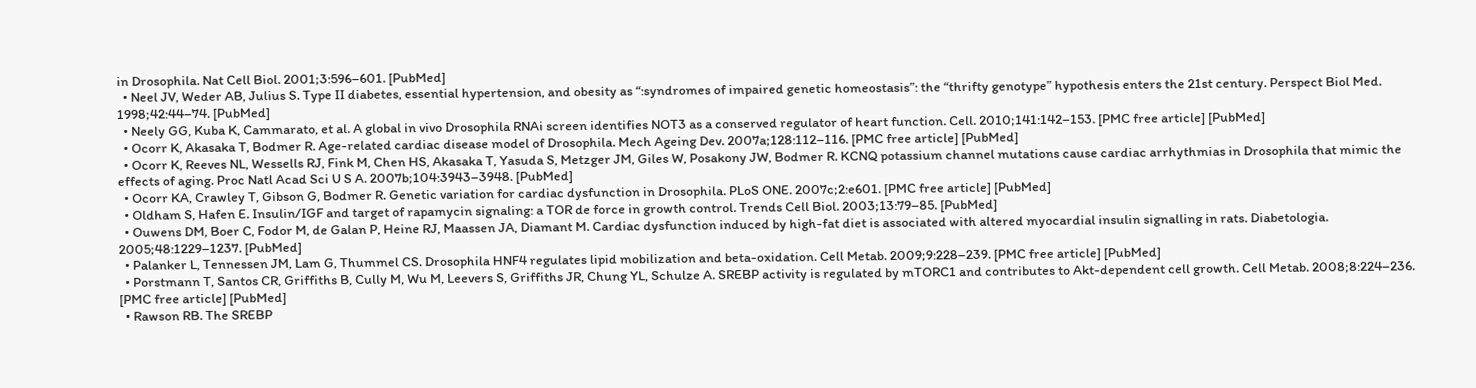in Drosophila. Nat Cell Biol. 2001;3:596–601. [PubMed]
  • Neel JV, Weder AB, Julius S. Type II diabetes, essential hypertension, and obesity as “:syndromes of impaired genetic homeostasis”: the “thrifty genotype” hypothesis enters the 21st century. Perspect Biol Med. 1998;42:44–74. [PubMed]
  • Neely GG, Kuba K, Cammarato, et al. A global in vivo Drosophila RNAi screen identifies NOT3 as a conserved regulator of heart function. Cell. 2010;141:142–153. [PMC free article] [PubMed]
  • Ocorr K, Akasaka T, Bodmer R. Age-related cardiac disease model of Drosophila. Mech Ageing Dev. 2007a;128:112–116. [PMC free article] [PubMed]
  • Ocorr K, Reeves NL, Wessells RJ, Fink M, Chen HS, Akasaka T, Yasuda S, Metzger JM, Giles W, Posakony JW, Bodmer R. KCNQ potassium channel mutations cause cardiac arrhythmias in Drosophila that mimic the effects of aging. Proc Natl Acad Sci U S A. 2007b;104:3943–3948. [PubMed]
  • Ocorr KA, Crawley T, Gibson G, Bodmer R. Genetic variation for cardiac dysfunction in Drosophila. PLoS ONE. 2007c;2:e601. [PMC free article] [PubMed]
  • Oldham S, Hafen E. Insulin/IGF and target of rapamycin signaling: a TOR de force in growth control. Trends Cell Biol. 2003;13:79–85. [PubMed]
  • Ouwens DM, Boer C, Fodor M, de Galan P, Heine RJ, Maassen JA, Diamant M. Cardiac dysfunction induced by high-fat diet is associated with altered myocardial insulin signalling in rats. Diabetologia. 2005;48:1229–1237. [PubMed]
  • Palanker L, Tennessen JM, Lam G, Thummel CS. Drosophila HNF4 regulates lipid mobilization and beta-oxidation. Cell Metab. 2009;9:228–239. [PMC free article] [PubMed]
  • Porstmann T, Santos CR, Griffiths B, Cully M, Wu M, Leevers S, Griffiths JR, Chung YL, Schulze A. SREBP activity is regulated by mTORC1 and contributes to Akt-dependent cell growth. Cell Metab. 2008;8:224–236. [PMC free article] [PubMed]
  • Rawson RB. The SREBP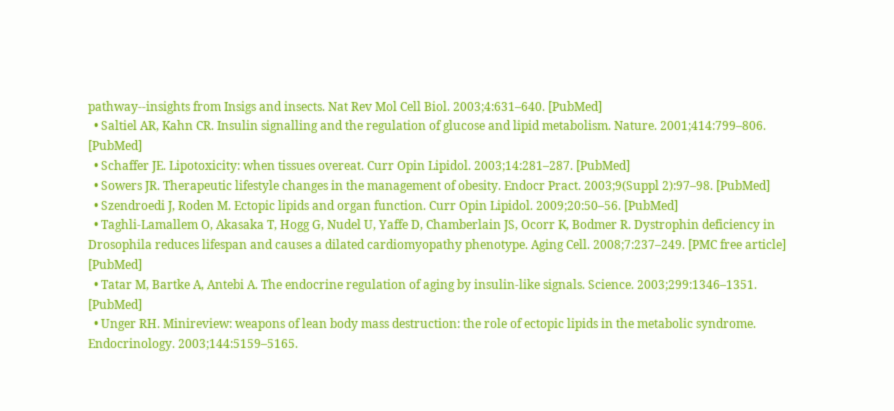pathway--insights from Insigs and insects. Nat Rev Mol Cell Biol. 2003;4:631–640. [PubMed]
  • Saltiel AR, Kahn CR. Insulin signalling and the regulation of glucose and lipid metabolism. Nature. 2001;414:799–806. [PubMed]
  • Schaffer JE. Lipotoxicity: when tissues overeat. Curr Opin Lipidol. 2003;14:281–287. [PubMed]
  • Sowers JR. Therapeutic lifestyle changes in the management of obesity. Endocr Pract. 2003;9(Suppl 2):97–98. [PubMed]
  • Szendroedi J, Roden M. Ectopic lipids and organ function. Curr Opin Lipidol. 2009;20:50–56. [PubMed]
  • Taghli-Lamallem O, Akasaka T, Hogg G, Nudel U, Yaffe D, Chamberlain JS, Ocorr K, Bodmer R. Dystrophin deficiency in Drosophila reduces lifespan and causes a dilated cardiomyopathy phenotype. Aging Cell. 2008;7:237–249. [PMC free article] [PubMed]
  • Tatar M, Bartke A, Antebi A. The endocrine regulation of aging by insulin-like signals. Science. 2003;299:1346–1351. [PubMed]
  • Unger RH. Minireview: weapons of lean body mass destruction: the role of ectopic lipids in the metabolic syndrome. Endocrinology. 2003;144:5159–5165.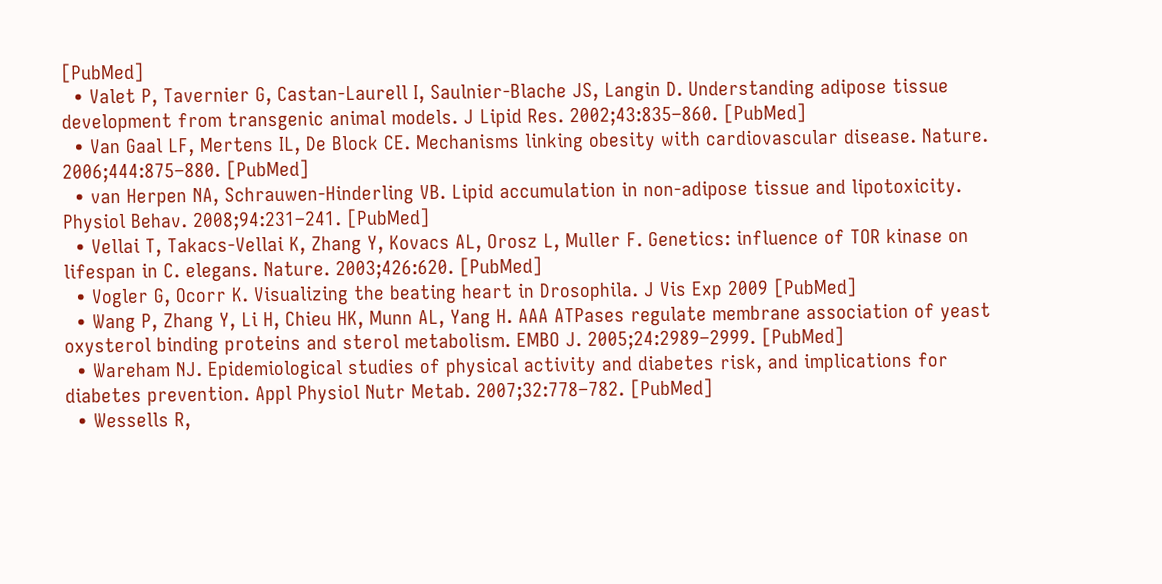[PubMed]
  • Valet P, Tavernier G, Castan-Laurell I, Saulnier-Blache JS, Langin D. Understanding adipose tissue development from transgenic animal models. J Lipid Res. 2002;43:835–860. [PubMed]
  • Van Gaal LF, Mertens IL, De Block CE. Mechanisms linking obesity with cardiovascular disease. Nature. 2006;444:875–880. [PubMed]
  • van Herpen NA, Schrauwen-Hinderling VB. Lipid accumulation in non-adipose tissue and lipotoxicity. Physiol Behav. 2008;94:231–241. [PubMed]
  • Vellai T, Takacs-Vellai K, Zhang Y, Kovacs AL, Orosz L, Muller F. Genetics: influence of TOR kinase on lifespan in C. elegans. Nature. 2003;426:620. [PubMed]
  • Vogler G, Ocorr K. Visualizing the beating heart in Drosophila. J Vis Exp 2009 [PubMed]
  • Wang P, Zhang Y, Li H, Chieu HK, Munn AL, Yang H. AAA ATPases regulate membrane association of yeast oxysterol binding proteins and sterol metabolism. EMBO J. 2005;24:2989–2999. [PubMed]
  • Wareham NJ. Epidemiological studies of physical activity and diabetes risk, and implications for diabetes prevention. Appl Physiol Nutr Metab. 2007;32:778–782. [PubMed]
  • Wessells R,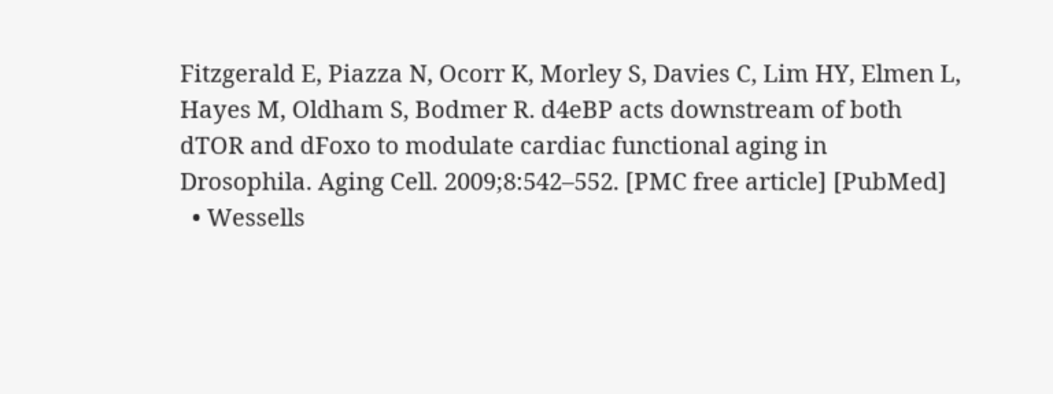Fitzgerald E, Piazza N, Ocorr K, Morley S, Davies C, Lim HY, Elmen L, Hayes M, Oldham S, Bodmer R. d4eBP acts downstream of both dTOR and dFoxo to modulate cardiac functional aging in Drosophila. Aging Cell. 2009;8:542–552. [PMC free article] [PubMed]
  • Wessells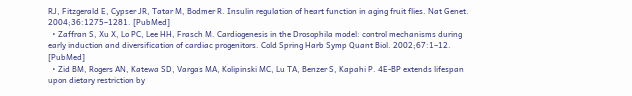RJ, Fitzgerald E, Cypser JR, Tatar M, Bodmer R. Insulin regulation of heart function in aging fruit flies. Nat Genet. 2004;36:1275–1281. [PubMed]
  • Zaffran S, Xu X, Lo PC, Lee HH, Frasch M. Cardiogenesis in the Drosophila model: control mechanisms during early induction and diversification of cardiac progenitors. Cold Spring Harb Symp Quant Biol. 2002;67:1–12. [PubMed]
  • Zid BM, Rogers AN, Katewa SD, Vargas MA, Kolipinski MC, Lu TA, Benzer S, Kapahi P. 4E-BP extends lifespan upon dietary restriction by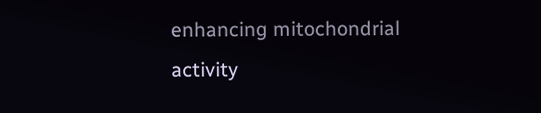enhancing mitochondrial activity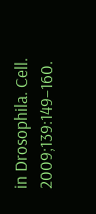in Drosophila. Cell. 2009;139:149–160.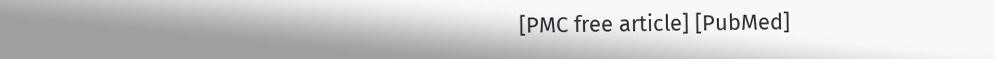[PMC free article] [PubMed]